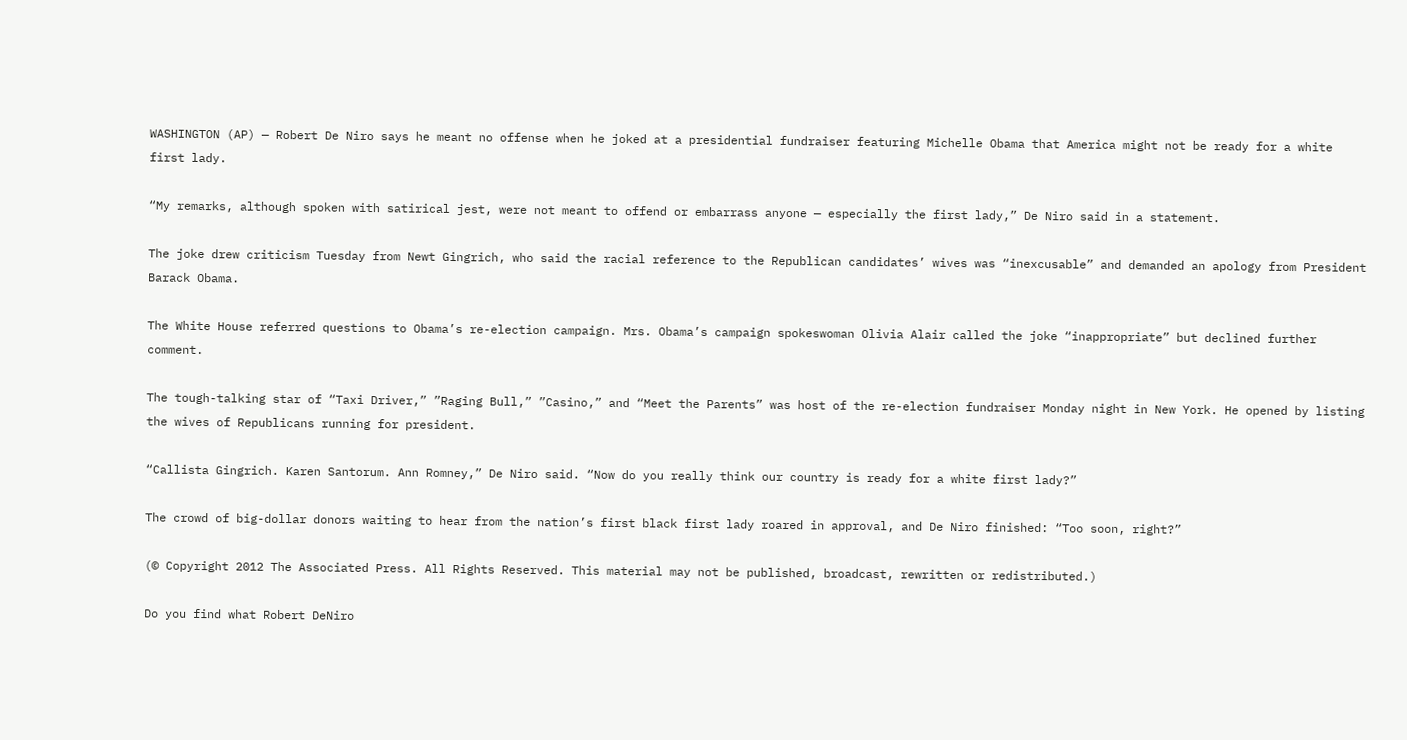WASHINGTON (AP) — Robert De Niro says he meant no offense when he joked at a presidential fundraiser featuring Michelle Obama that America might not be ready for a white first lady.

“My remarks, although spoken with satirical jest, were not meant to offend or embarrass anyone — especially the first lady,” De Niro said in a statement.

The joke drew criticism Tuesday from Newt Gingrich, who said the racial reference to the Republican candidates’ wives was “inexcusable” and demanded an apology from President Barack Obama.

The White House referred questions to Obama’s re-election campaign. Mrs. Obama’s campaign spokeswoman Olivia Alair called the joke “inappropriate” but declined further comment.

The tough-talking star of “Taxi Driver,” ”Raging Bull,” ”Casino,” and “Meet the Parents” was host of the re-election fundraiser Monday night in New York. He opened by listing the wives of Republicans running for president.

“Callista Gingrich. Karen Santorum. Ann Romney,” De Niro said. “Now do you really think our country is ready for a white first lady?”

The crowd of big-dollar donors waiting to hear from the nation’s first black first lady roared in approval, and De Niro finished: “Too soon, right?”

(© Copyright 2012 The Associated Press. All Rights Reserved. This material may not be published, broadcast, rewritten or redistributed.)

Do you find what Robert DeNiro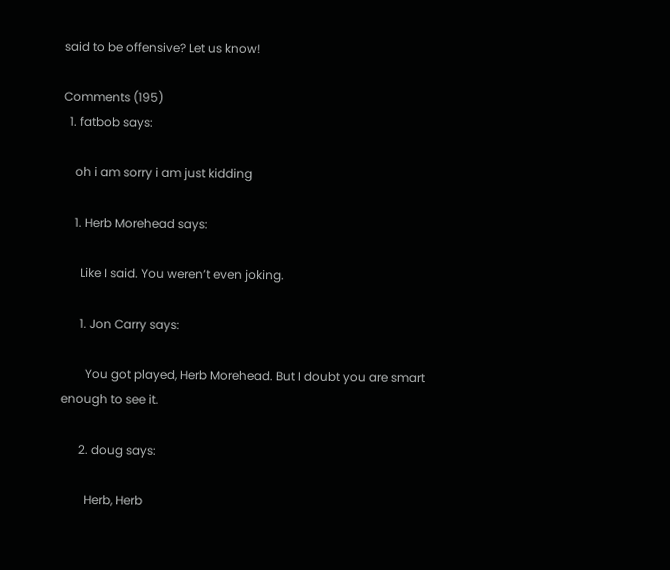said to be offensive? Let us know!

Comments (195)
  1. fatbob says:

    oh i am sorry i am just kidding

    1. Herb Morehead says:

      Like I said. You weren’t even joking.

      1. Jon Carry says:

        You got played, Herb Morehead. But I doubt you are smart enough to see it.

      2. doug says:

        Herb, Herb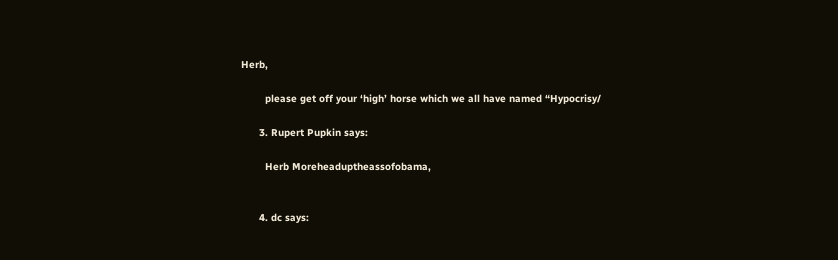Herb,

        please get off your ‘high’ horse which we all have named “Hypocrisy/

      3. Rupert Pupkin says:

        Herb Moreheaduptheassofobama,


      4. dc says: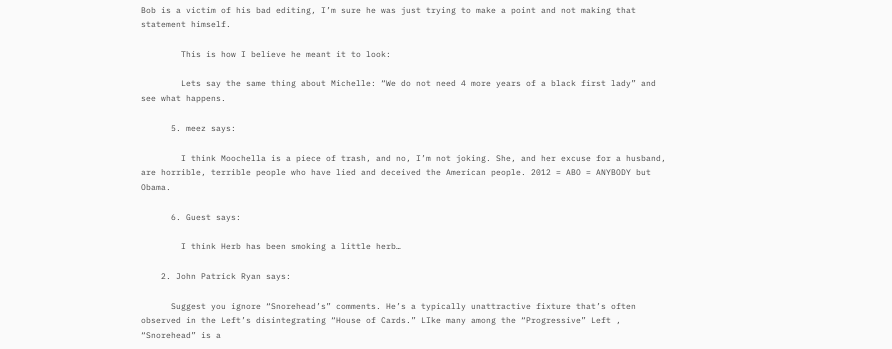Bob is a victim of his bad editing, I’m sure he was just trying to make a point and not making that statement himself.

        This is how I believe he meant it to look:

        Lets say the same thing about Michelle: “We do not need 4 more years of a black first lady” and see what happens.

      5. meez says:

        I think Moochella is a piece of trash, and no, I’m not joking. She, and her excuse for a husband, are horrible, terrible people who have lied and deceived the American people. 2012 = ABO = ANYBODY but Obama.

      6. Guest says:

        I think Herb has been smoking a little herb…

    2. John Patrick Ryan says:

      Suggest you ignore “Snorehead’s” comments. He’s a typically unattractive fixture that’s often observed in the Left’s disintegrating “House of Cards.” LIke many among the “Progressive” Left , “Snorehead” is a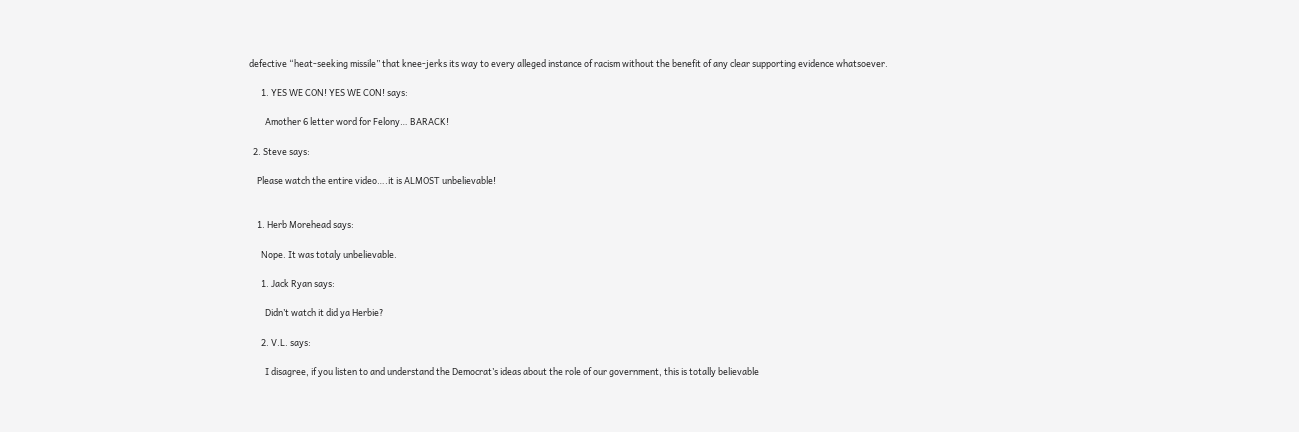defective “heat-seeking missile” that knee-jerks its way to every alleged instance of racism without the benefit of any clear supporting evidence whatsoever.

      1. YES WE CON! YES WE CON! says:

        Amother 6 letter word for Felony… BARACK!

  2. Steve says:

    Please watch the entire video….it is ALMOST unbelievable!


    1. Herb Morehead says:

      Nope. It was totaly unbelievable.

      1. Jack Ryan says:

        Didn’t watch it did ya Herbie?

      2. V.L. says:

        I disagree, if you listen to and understand the Democrat’s ideas about the role of our government, this is totally believable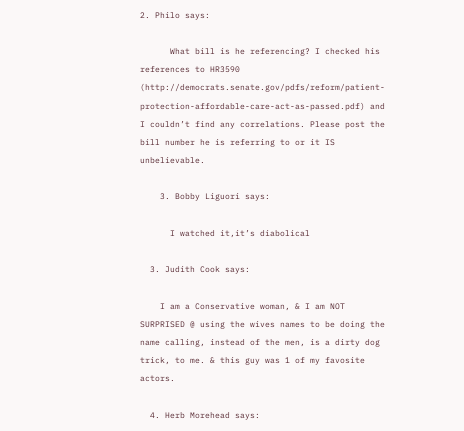2. Philo says:

      What bill is he referencing? I checked his references to HR3590 (http://democrats.senate.gov/pdfs/reform/patient-protection-affordable-care-act-as-passed.pdf) and I couldn’t find any correlations. Please post the bill number he is referring to or it IS unbelievable.

    3. Bobby Liguori says:

      I watched it,it’s diabolical

  3. Judith Cook says:

    I am a Conservative woman, & I am NOT SURPRISED @ using the wives names to be doing the name calling, instead of the men, is a dirty dog trick, to me. & this guy was 1 of my favosite actors.

  4. Herb Morehead says: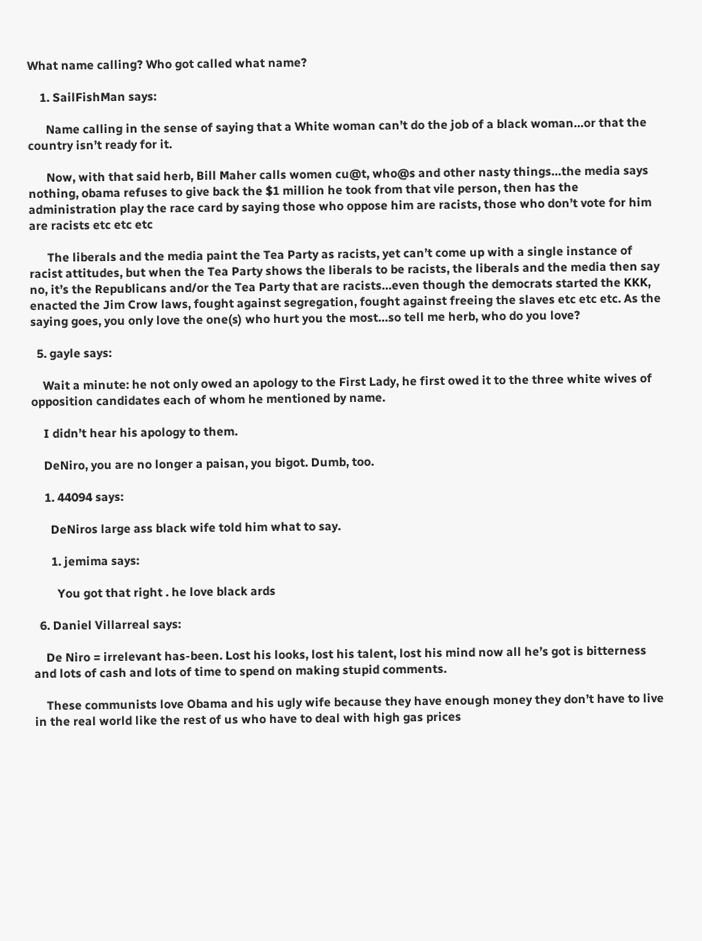What name calling? Who got called what name?

    1. SailFishMan says:

      Name calling in the sense of saying that a White woman can’t do the job of a black woman…or that the country isn’t ready for it.

      Now, with that said herb, Bill Maher calls women cu@t, who@s and other nasty things…the media says nothing, obama refuses to give back the $1 million he took from that vile person, then has the administration play the race card by saying those who oppose him are racists, those who don’t vote for him are racists etc etc etc

      The liberals and the media paint the Tea Party as racists, yet can’t come up with a single instance of racist attitudes, but when the Tea Party shows the liberals to be racists, the liberals and the media then say no, it’s the Republicans and/or the Tea Party that are racists…even though the democrats started the KKK, enacted the Jim Crow laws, fought against segregation, fought against freeing the slaves etc etc etc. As the saying goes, you only love the one(s) who hurt you the most…so tell me herb, who do you love?

  5. gayle says:

    Wait a minute: he not only owed an apology to the First Lady, he first owed it to the three white wives of opposition candidates each of whom he mentioned by name.

    I didn’t hear his apology to them.

    DeNiro, you are no longer a paisan, you bigot. Dumb, too.

    1. 44094 says:

      DeNiros large ass black wife told him what to say.

      1. jemima says:

        You got that right . he love black ards

  6. Daniel Villarreal says:

    De Niro = irrelevant has-been. Lost his looks, lost his talent, lost his mind now all he’s got is bitterness and lots of cash and lots of time to spend on making stupid comments.

    These communists love Obama and his ugly wife because they have enough money they don’t have to live in the real world like the rest of us who have to deal with high gas prices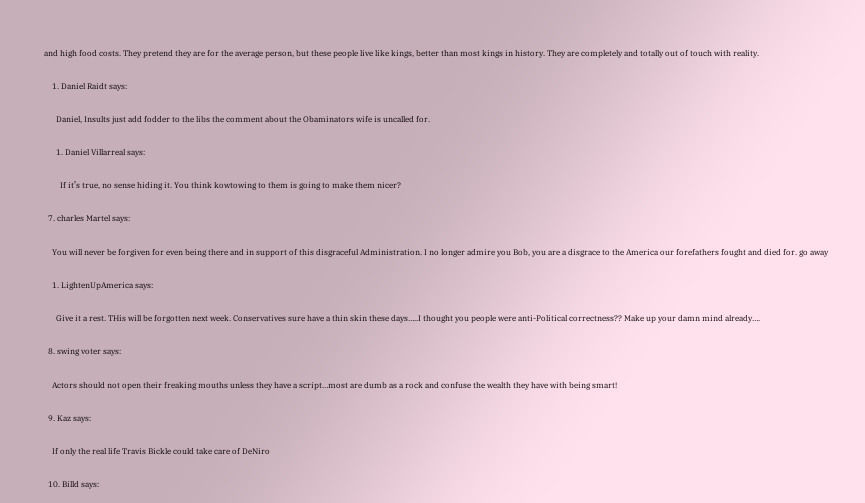and high food costs. They pretend they are for the average person, but these people live like kings, better than most kings in history. They are completely and totally out of touch with reality.

    1. Daniel Raidt says:

      Daniel, Insults just add fodder to the libs the comment about the Obaminators wife is uncalled for.

      1. Daniel Villarreal says:

        If it’s true, no sense hiding it. You think kowtowing to them is going to make them nicer?

  7. charles Martel says:

    You will never be forgiven for even being there and in support of this disgraceful Administration. I no longer admire you Bob, you are a disgrace to the America our forefathers fought and died for. go away

    1. LightenUpAmerica says:

      Give it a rest. THis will be forgotten next week. Conservatives sure have a thin skin these days…..I thought you people were anti-Political correctness?? Make up your damn mind already….

  8. swing voter says:

    Actors should not open their freaking mouths unless they have a script…most are dumb as a rock and confuse the wealth they have with being smart!

  9. Kaz says:

    If only the real life Travis Bickle could take care of DeNiro

  10. Billd says: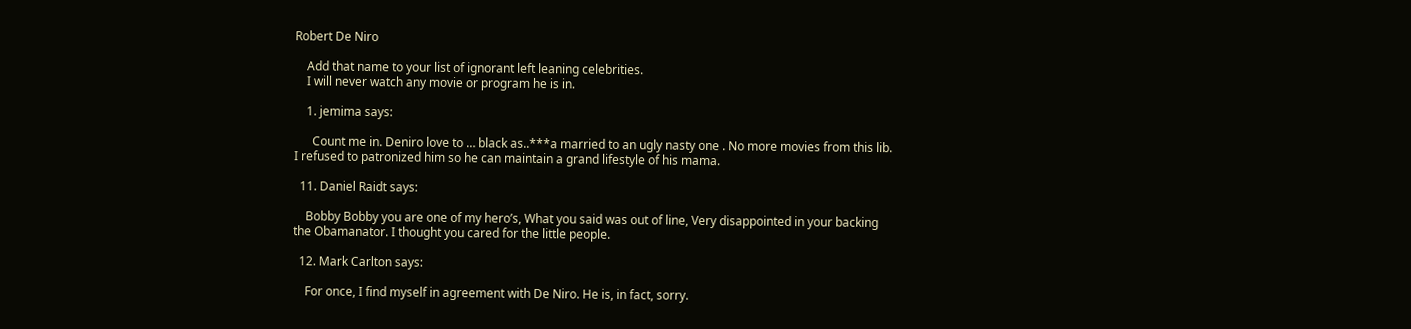Robert De Niro

    Add that name to your list of ignorant left leaning celebrities.
    I will never watch any movie or program he is in.

    1. jemima says:

      Count me in. Deniro love to … black as..***a married to an ugly nasty one . No more movies from this lib. I refused to patronized him so he can maintain a grand lifestyle of his mama.

  11. Daniel Raidt says:

    Bobby Bobby you are one of my hero’s, What you said was out of line, Very disappointed in your backing the Obamanator. I thought you cared for the little people.

  12. Mark Carlton says:

    For once, I find myself in agreement with De Niro. He is, in fact, sorry.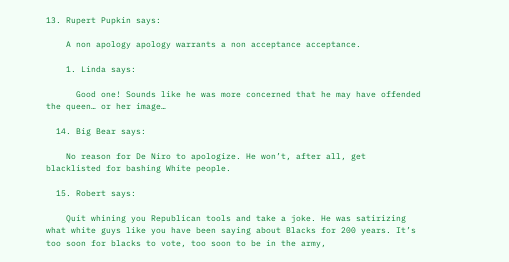13. Rupert Pupkin says:

    A non apology apology warrants a non acceptance acceptance.

    1. Linda says:

      Good one! Sounds like he was more concerned that he may have offended the queen… or her image…

  14. Big Bear says:

    No reason for De Niro to apologize. He won’t, after all, get blacklisted for bashing White people.

  15. Robert says:

    Quit whining you Republican tools and take a joke. He was satirizing what white guys like you have been saying about Blacks for 200 years. It’s too soon for blacks to vote, too soon to be in the army,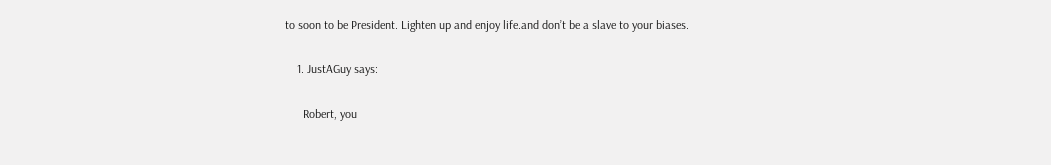to soon to be President. Lighten up and enjoy life.and don’t be a slave to your biases.

    1. JustAGuy says:

      Robert, you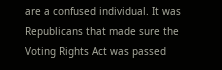are a confused individual. It was Republicans that made sure the Voting Rights Act was passed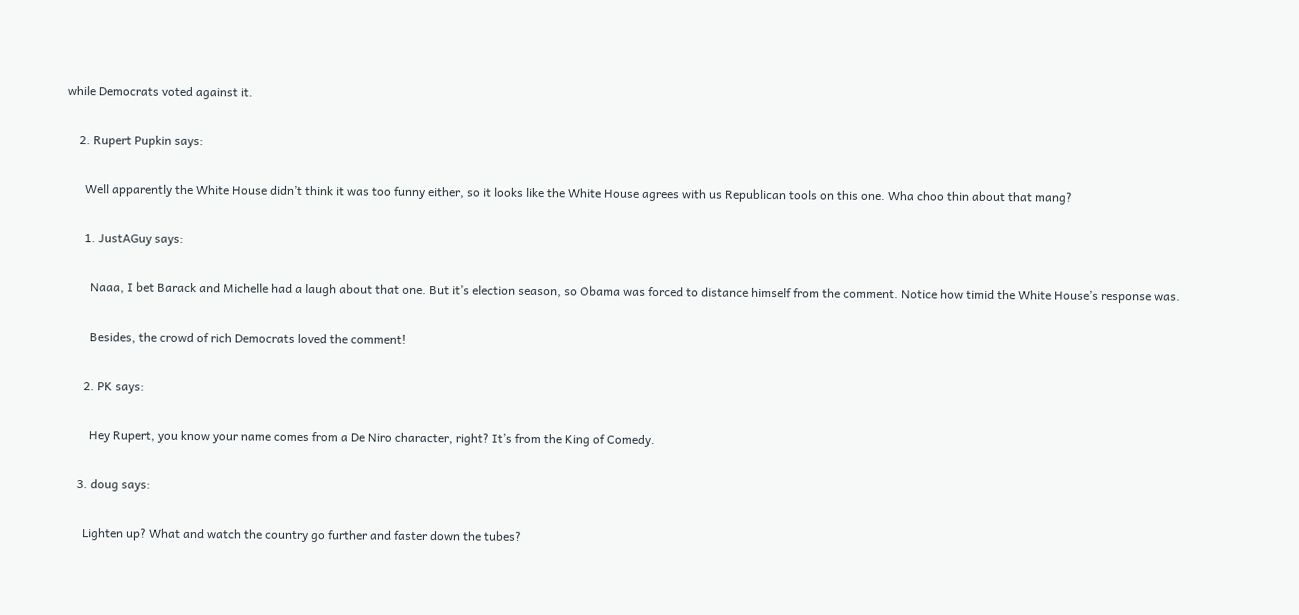while Democrats voted against it.

    2. Rupert Pupkin says:

      Well apparently the White House didn’t think it was too funny either, so it looks like the White House agrees with us Republican tools on this one. Wha choo thin about that mang?

      1. JustAGuy says:

        Naaa, I bet Barack and Michelle had a laugh about that one. But it’s election season, so Obama was forced to distance himself from the comment. Notice how timid the White House’s response was.

        Besides, the crowd of rich Democrats loved the comment!

      2. PK says:

        Hey Rupert, you know your name comes from a De Niro character, right? It’s from the King of Comedy.

    3. doug says:

      Lighten up? What and watch the country go further and faster down the tubes?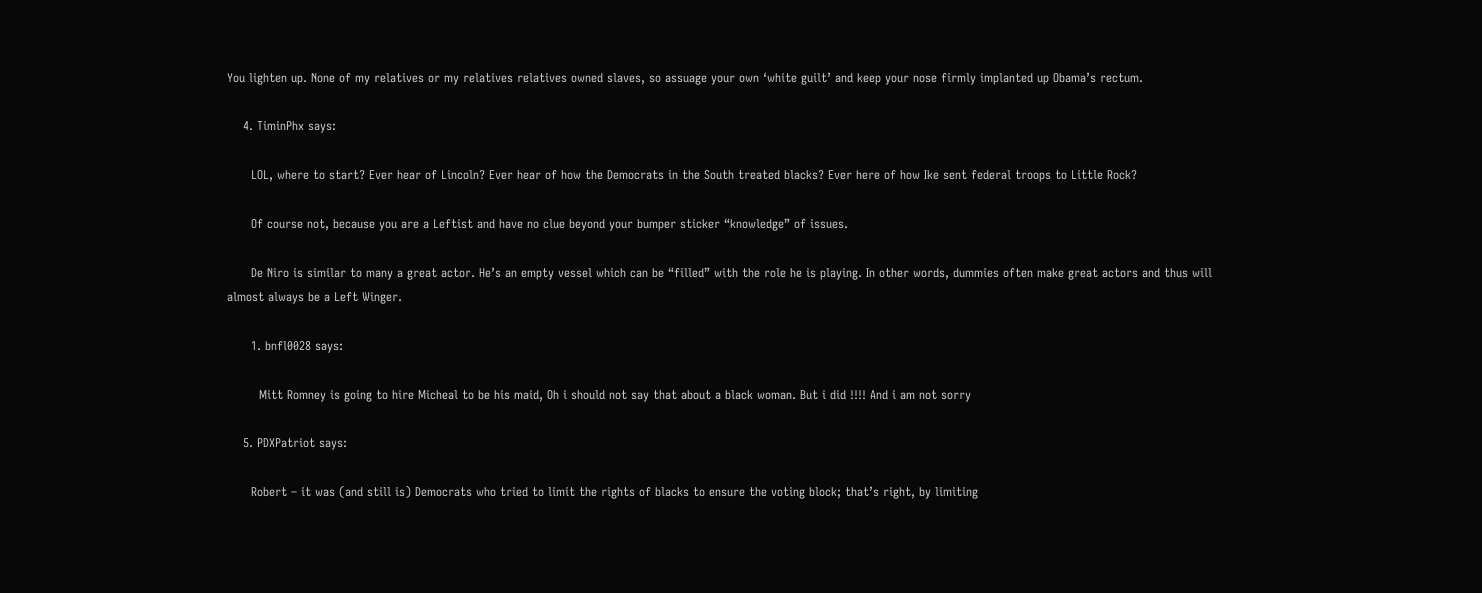You lighten up. None of my relatives or my relatives relatives owned slaves, so assuage your own ‘white guilt’ and keep your nose firmly implanted up Obama’s rectum.

    4. TiminPhx says:

      LOL, where to start? Ever hear of Lincoln? Ever hear of how the Democrats in the South treated blacks? Ever here of how Ike sent federal troops to Little Rock?

      Of course not, because you are a Leftist and have no clue beyond your bumper sticker “knowledge” of issues.

      De Niro is similar to many a great actor. He’s an empty vessel which can be “filled” with the role he is playing. In other words, dummies often make great actors and thus will almost always be a Left Winger.

      1. bnfl0028 says:

        Mitt Romney is going to hire Micheal to be his maid, Oh i should not say that about a black woman. But i did !!!! And i am not sorry

    5. PDXPatriot says:

      Robert – it was (and still is) Democrats who tried to limit the rights of blacks to ensure the voting block; that’s right, by limiting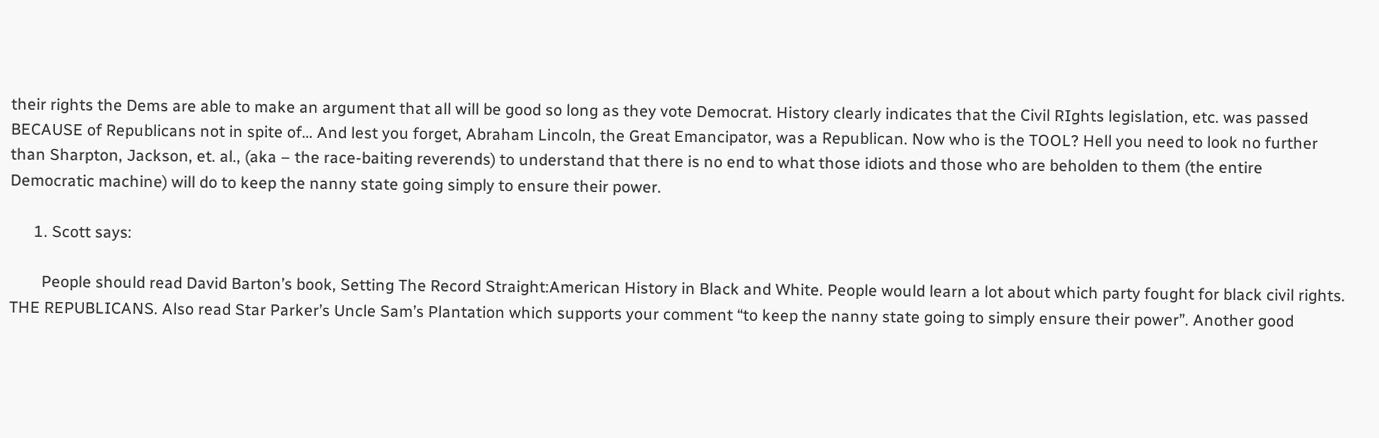their rights the Dems are able to make an argument that all will be good so long as they vote Democrat. History clearly indicates that the Civil RIghts legislation, etc. was passed BECAUSE of Republicans not in spite of… And lest you forget, Abraham Lincoln, the Great Emancipator, was a Republican. Now who is the TOOL? Hell you need to look no further than Sharpton, Jackson, et. al., (aka – the race-baiting reverends) to understand that there is no end to what those idiots and those who are beholden to them (the entire Democratic machine) will do to keep the nanny state going simply to ensure their power.

      1. Scott says:

        People should read David Barton’s book, Setting The Record Straight:American History in Black and White. People would learn a lot about which party fought for black civil rights. THE REPUBLICANS. Also read Star Parker’s Uncle Sam’s Plantation which supports your comment “to keep the nanny state going to simply ensure their power”. Another good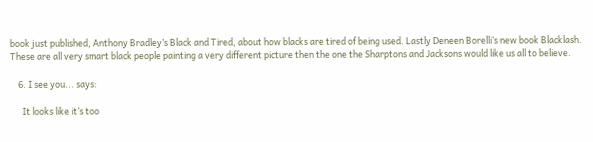book just published, Anthony Bradley’s Black and Tired, about how blacks are tired of being used. Lastly Deneen Borelli’s new book Blacklash. These are all very smart black people painting a very different picture then the one the Sharptons and Jacksons would like us all to believe.

    6. I see you... says:

      It looks like it’s too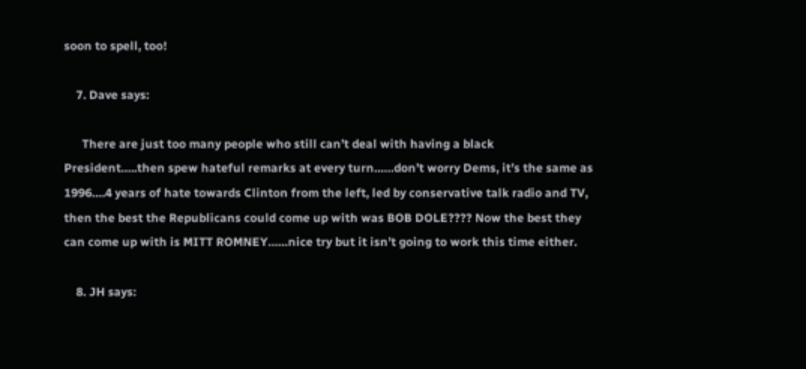soon to spell, too!

    7. Dave says:

      There are just too many people who still can’t deal with having a black President…..then spew hateful remarks at every turn……don’t worry Dems, it’s the same as 1996….4 years of hate towards Clinton from the left, led by conservative talk radio and TV, then the best the Republicans could come up with was BOB DOLE???? Now the best they can come up with is MITT ROMNEY……nice try but it isn’t going to work this time either.

    8. JH says: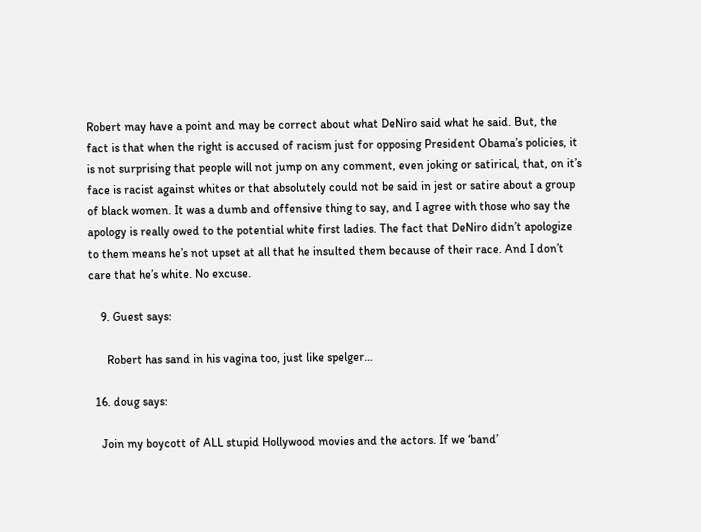Robert may have a point and may be correct about what DeNiro said what he said. But, the fact is that when the right is accused of racism just for opposing President Obama’s policies, it is not surprising that people will not jump on any comment, even joking or satirical, that, on it’s face is racist against whites or that absolutely could not be said in jest or satire about a group of black women. It was a dumb and offensive thing to say, and I agree with those who say the apology is really owed to the potential white first ladies. The fact that DeNiro didn’t apologize to them means he’s not upset at all that he insulted them because of their race. And I don’t care that he’s white. No excuse.

    9. Guest says:

      Robert has sand in his vagina too, just like spelger…

  16. doug says:

    Join my boycott of ALL stupid Hollywood movies and the actors. If we ‘band’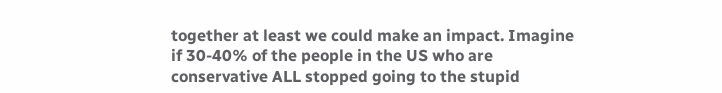together at least we could make an impact. Imagine if 30-40% of the people in the US who are conservative ALL stopped going to the stupid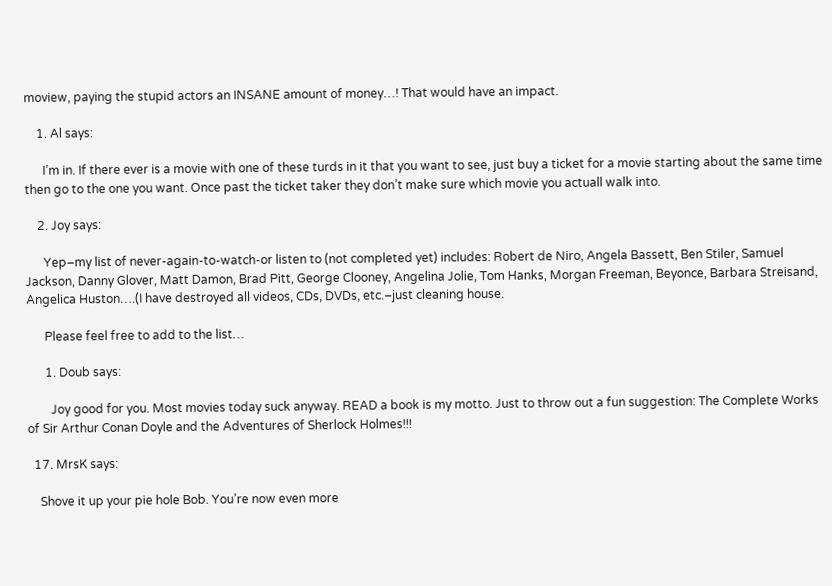moview, paying the stupid actors an INSANE amount of money…! That would have an impact.

    1. Al says:

      I’m in. If there ever is a movie with one of these turds in it that you want to see, just buy a ticket for a movie starting about the same time then go to the one you want. Once past the ticket taker they don’t make sure which movie you actuall walk into.

    2. Joy says:

      Yep–my list of never-again-to-watch-or listen to (not completed yet) includes: Robert de Niro, Angela Bassett, Ben Stiler, Samuel Jackson, Danny Glover, Matt Damon, Brad Pitt, George Clooney, Angelina Jolie, Tom Hanks, Morgan Freeman, Beyonce, Barbara Streisand, Angelica Huston….(I have destroyed all videos, CDs, DVDs, etc.–just cleaning house.

      Please feel free to add to the list…

      1. Doub says:

        Joy good for you. Most movies today suck anyway. READ a book is my motto. Just to throw out a fun suggestion: The Complete Works of Sir Arthur Conan Doyle and the Adventures of Sherlock Holmes!!!

  17. MrsK says:

    Shove it up your pie hole Bob. You’re now even more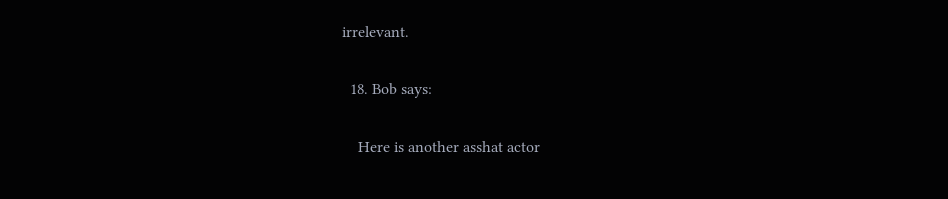irrelevant.

  18. Bob says:

    Here is another asshat actor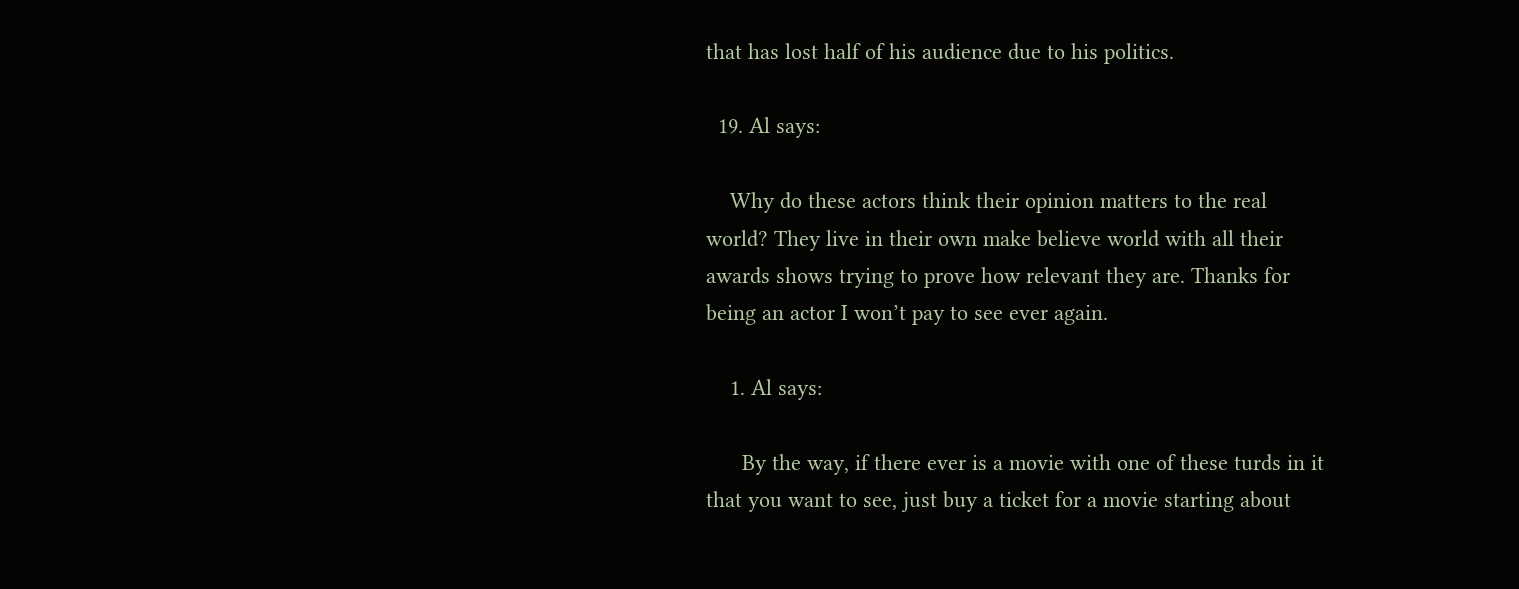that has lost half of his audience due to his politics.

  19. Al says:

    Why do these actors think their opinion matters to the real world? They live in their own make believe world with all their awards shows trying to prove how relevant they are. Thanks for being an actor I won’t pay to see ever again.

    1. Al says:

      By the way, if there ever is a movie with one of these turds in it that you want to see, just buy a ticket for a movie starting about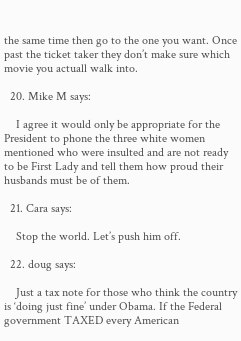the same time then go to the one you want. Once past the ticket taker they don’t make sure which movie you actuall walk into.

  20. Mike M says:

    I agree it would only be appropriate for the President to phone the three white women mentioned who were insulted and are not ready to be First Lady and tell them how proud their husbands must be of them.

  21. Cara says:

    Stop the world. Let’s push him off.

  22. doug says:

    Just a tax note for those who think the country is ‘doing just fine’ under Obama. If the Federal government TAXED every American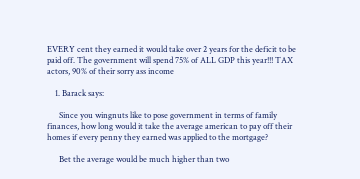EVERY cent they earned it would take over 2 years for the deficit to be paid off. The government will spend 75% of ALL GDP this year!!! TAX actors, 90% of their sorry ass income

    1. Barack says:

      Since you wingnuts like to pose government in terms of family finances, how long would it take the average american to pay off their homes if every penny they earned was applied to the mortgage?

      Bet the average would be much higher than two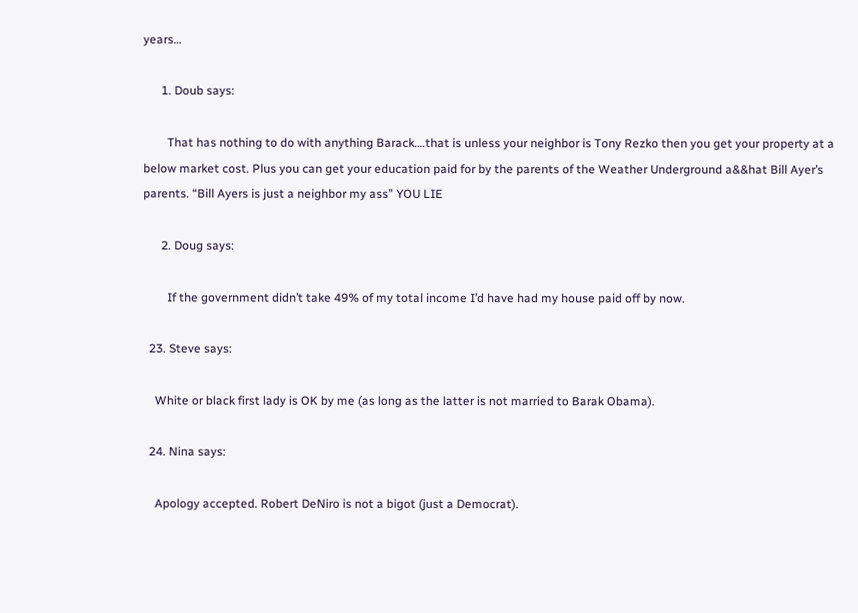years…

      1. Doub says:

        That has nothing to do with anything Barack….that is unless your neighbor is Tony Rezko then you get your property at a below market cost. Plus you can get your education paid for by the parents of the Weather Underground a&&hat Bill Ayer’s parents. “Bill Ayers is just a neighbor my ass” YOU LIE

      2. Doug says:

        If the government didn’t take 49% of my total income I’d have had my house paid off by now.

  23. Steve says:

    White or black first lady is OK by me (as long as the latter is not married to Barak Obama).

  24. Nina says:

    Apology accepted. Robert DeNiro is not a bigot (just a Democrat).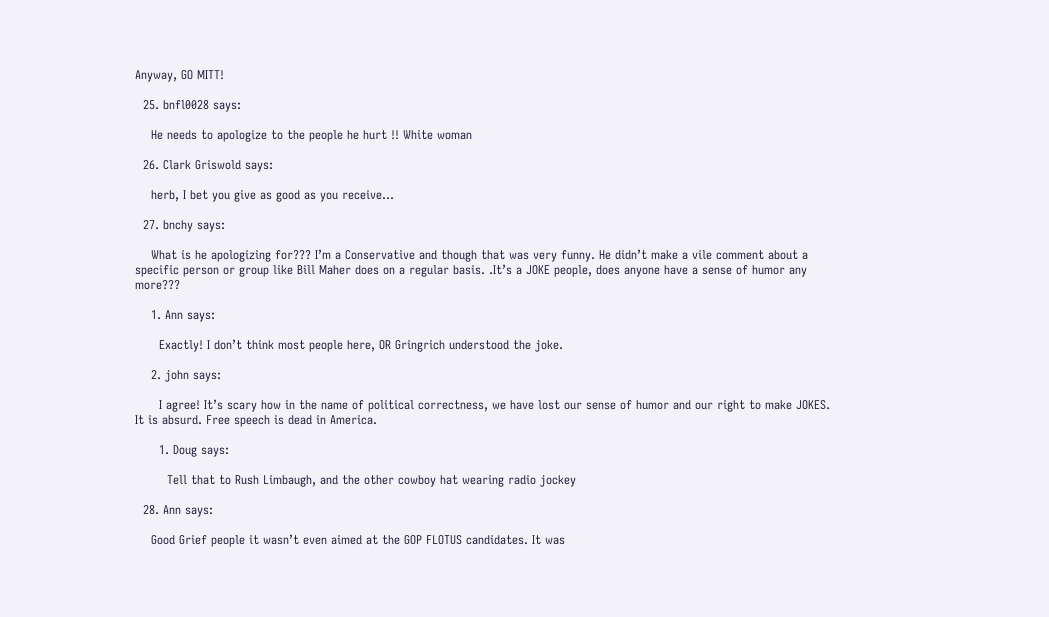Anyway, GO MITT!

  25. bnfl0028 says:

    He needs to apologize to the people he hurt !! White woman

  26. Clark Griswold says:

    herb, I bet you give as good as you receive…

  27. bnchy says:

    What is he apologizing for??? I’m a Conservative and though that was very funny. He didn’t make a vile comment about a specific person or group like Bill Maher does on a regular basis. .It’s a JOKE people, does anyone have a sense of humor any more???

    1. Ann says:

      Exactly! I don’t think most people here, OR Gringrich understood the joke.

    2. john says:

      I agree! It’s scary how in the name of political correctness, we have lost our sense of humor and our right to make JOKES. It is absurd. Free speech is dead in America.

      1. Doug says:

        Tell that to Rush Limbaugh, and the other cowboy hat wearing radio jockey

  28. Ann says:

    Good Grief people it wasn’t even aimed at the GOP FLOTUS candidates. It was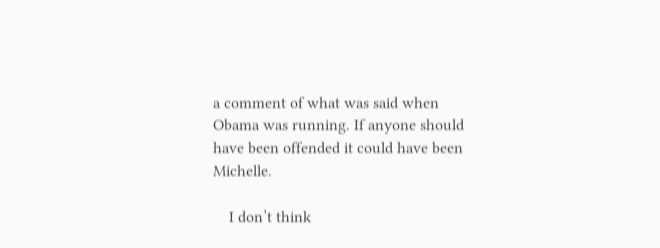a comment of what was said when Obama was running. If anyone should have been offended it could have been Michelle.

    I don’t think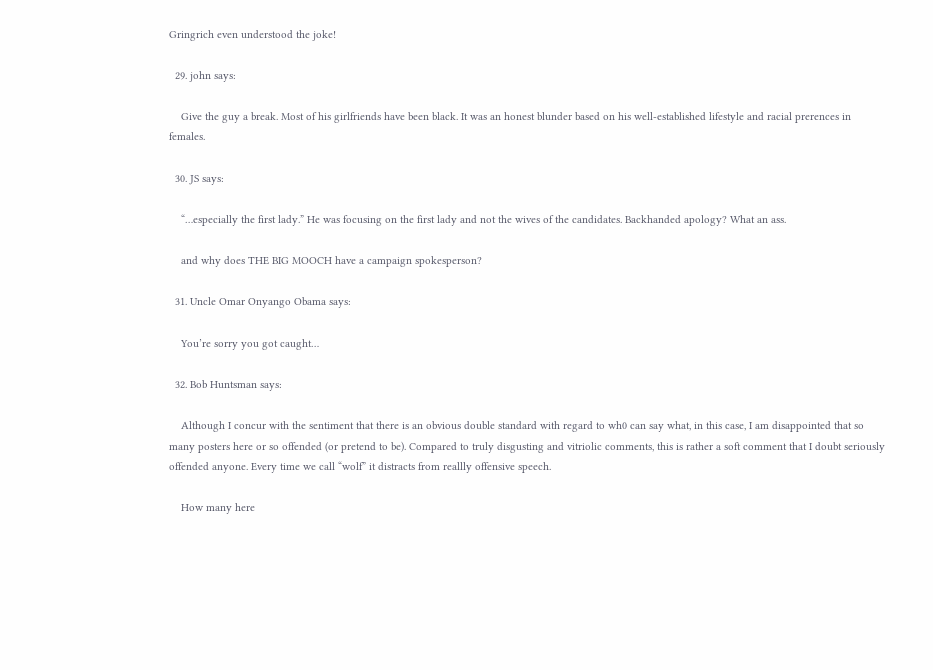Gringrich even understood the joke!

  29. john says:

    Give the guy a break. Most of his girlfriends have been black. It was an honest blunder based on his well-established lifestyle and racial prerences in females.

  30. JS says:

    “…especially the first lady.” He was focusing on the first lady and not the wives of the candidates. Backhanded apology? What an ass.

    and why does THE BIG MOOCH have a campaign spokesperson?

  31. Uncle Omar Onyango Obama says:

    You’re sorry you got caught…

  32. Bob Huntsman says:

    Although I concur with the sentiment that there is an obvious double standard with regard to wh0 can say what, in this case, I am disappointed that so many posters here or so offended (or pretend to be). Compared to truly disgusting and vitriolic comments, this is rather a soft comment that I doubt seriously offended anyone. Every time we call “wolf” it distracts from reallly offensive speech.

    How many here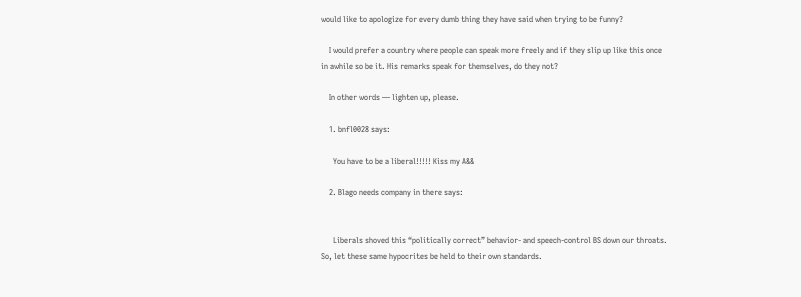would like to apologize for every dumb thing they have said when trying to be funny?

    I would prefer a country where people can speak more freely and if they slip up like this once in awhile so be it. His remarks speak for themselves, do they not?

    In other words — lighten up, please.

    1. bnfl0028 says:

      You have to be a liberal!!!!! Kiss my A&&

    2. Blago needs company in there says:


      Liberals shoved this “politically correct” behavior- and speech-control BS down our throats. So, let these same hypocrites be held to their own standards.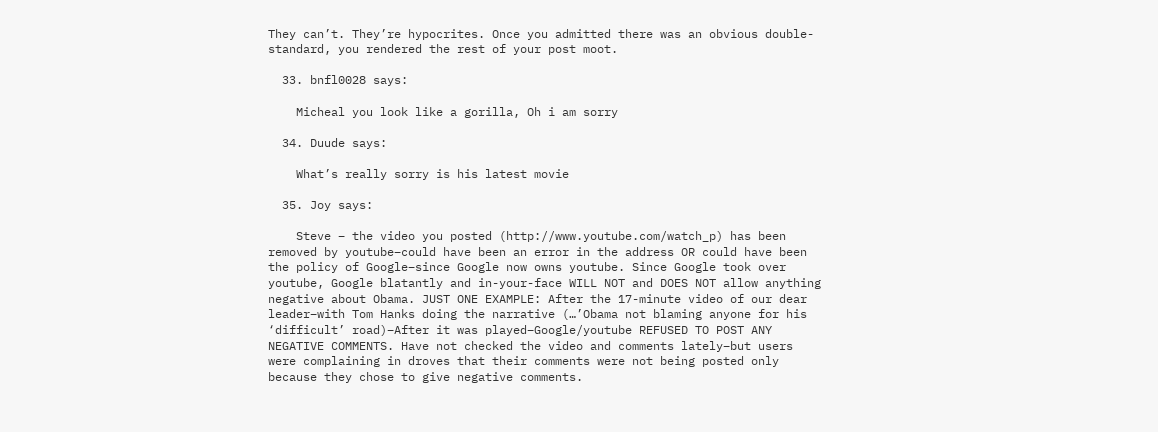They can’t. They’re hypocrites. Once you admitted there was an obvious double-standard, you rendered the rest of your post moot.

  33. bnfl0028 says:

    Micheal you look like a gorilla, Oh i am sorry

  34. Duude says:

    What’s really sorry is his latest movie

  35. Joy says:

    Steve – the video you posted (http://www.youtube.com/watch_p) has been removed by youtube–could have been an error in the address OR could have been the policy of Google–since Google now owns youtube. Since Google took over youtube, Google blatantly and in-your-face WILL NOT and DOES NOT allow anything negative about Obama. JUST ONE EXAMPLE: After the 17-minute video of our dear leader–with Tom Hanks doing the narrative (…’Obama not blaming anyone for his ‘difficult’ road)–After it was played–Google/youtube REFUSED TO POST ANY NEGATIVE COMMENTS. Have not checked the video and comments lately–but users were complaining in droves that their comments were not being posted only because they chose to give negative comments.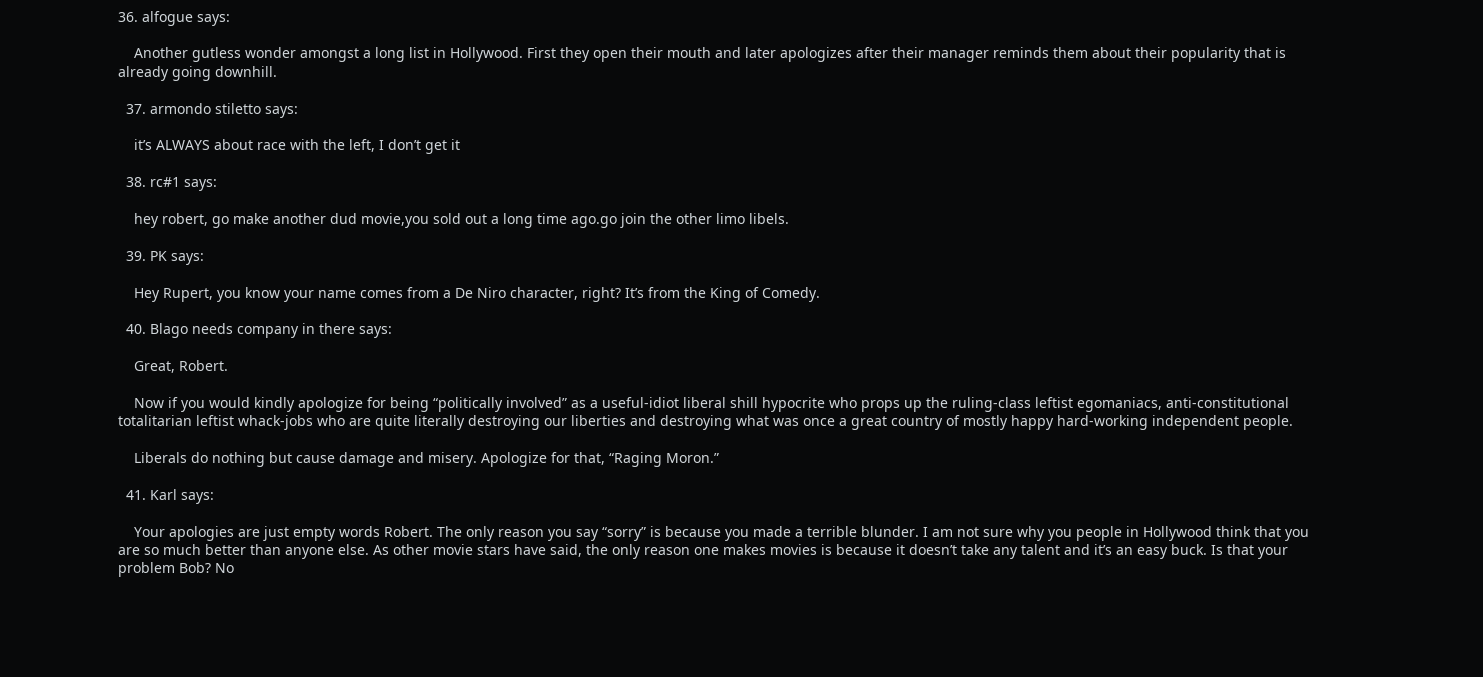36. alfogue says:

    Another gutless wonder amongst a long list in Hollywood. First they open their mouth and later apologizes after their manager reminds them about their popularity that is already going downhill.

  37. armondo stiletto says:

    it’s ALWAYS about race with the left, I don’t get it

  38. rc#1 says:

    hey robert, go make another dud movie,you sold out a long time ago.go join the other limo libels.

  39. PK says:

    Hey Rupert, you know your name comes from a De Niro character, right? It’s from the King of Comedy.

  40. Blago needs company in there says:

    Great, Robert.

    Now if you would kindly apologize for being “politically involved” as a useful-idiot liberal shill hypocrite who props up the ruling-class leftist egomaniacs, anti-constitutional totalitarian leftist whack-jobs who are quite literally destroying our liberties and destroying what was once a great country of mostly happy hard-working independent people.

    Liberals do nothing but cause damage and misery. Apologize for that, “Raging Moron.”

  41. Karl says:

    Your apologies are just empty words Robert. The only reason you say “sorry” is because you made a terrible blunder. I am not sure why you people in Hollywood think that you are so much better than anyone else. As other movie stars have said, the only reason one makes movies is because it doesn’t take any talent and it’s an easy buck. Is that your problem Bob? No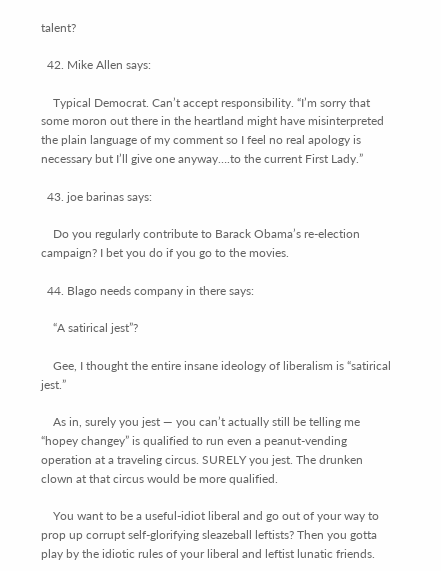talent?

  42. Mike Allen says:

    Typical Democrat. Can’t accept responsibility. “I’m sorry that some moron out there in the heartland might have misinterpreted the plain language of my comment so I feel no real apology is necessary but I’ll give one anyway….to the current First Lady.”

  43. joe barinas says:

    Do you regularly contribute to Barack Obama’s re-election campaign? I bet you do if you go to the movies.

  44. Blago needs company in there says:

    “A satirical jest”?

    Gee, I thought the entire insane ideology of liberalism is “satirical jest.”

    As in, surely you jest — you can’t actually still be telling me “hopey changey” is qualified to run even a peanut-vending operation at a traveling circus. SURELY you jest. The drunken clown at that circus would be more qualified.

    You want to be a useful-idiot liberal and go out of your way to prop up corrupt self-glorifying sleazeball leftists? Then you gotta play by the idiotic rules of your liberal and leftist lunatic friends.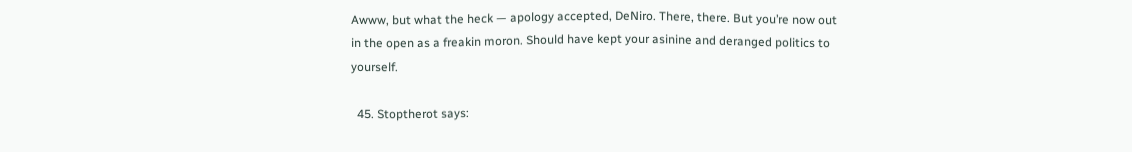Awww, but what the heck — apology accepted, DeNiro. There, there. But you’re now out in the open as a freakin moron. Should have kept your asinine and deranged politics to yourself.

  45. Stoptherot says: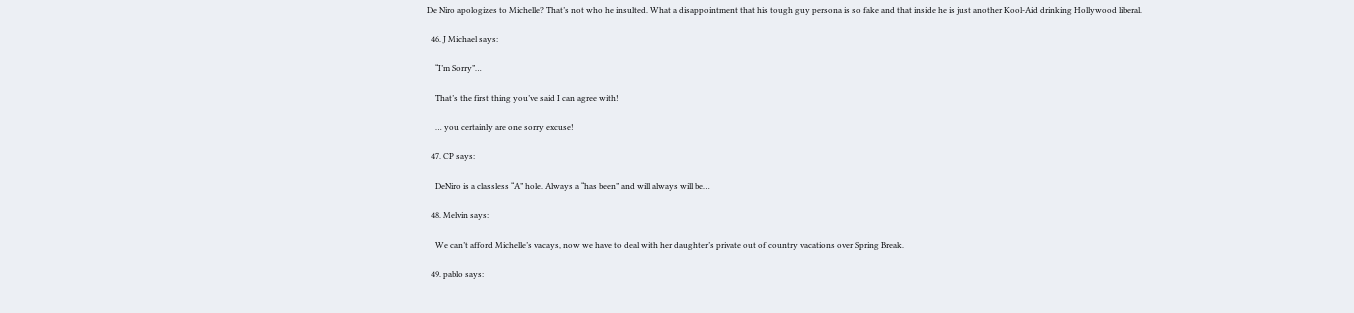De Niro apologizes to Michelle? That’s not who he insulted. What a disappointment that his tough guy persona is so fake and that inside he is just another Kool-Aid drinking Hollywood liberal.

  46. J Michael says:

    “I’m Sorry”…

    That’s the first thing you’ve said I can agree with!

    … you certainly are one sorry excuse!

  47. CP says:

    DeNiro is a classless “A” hole. Always a “has been” and will always will be…

  48. Melvin says:

    We can’t afford Michelle’s vacays, now we have to deal with her daughter’s private out of country vacations over Spring Break.

  49. pablo says: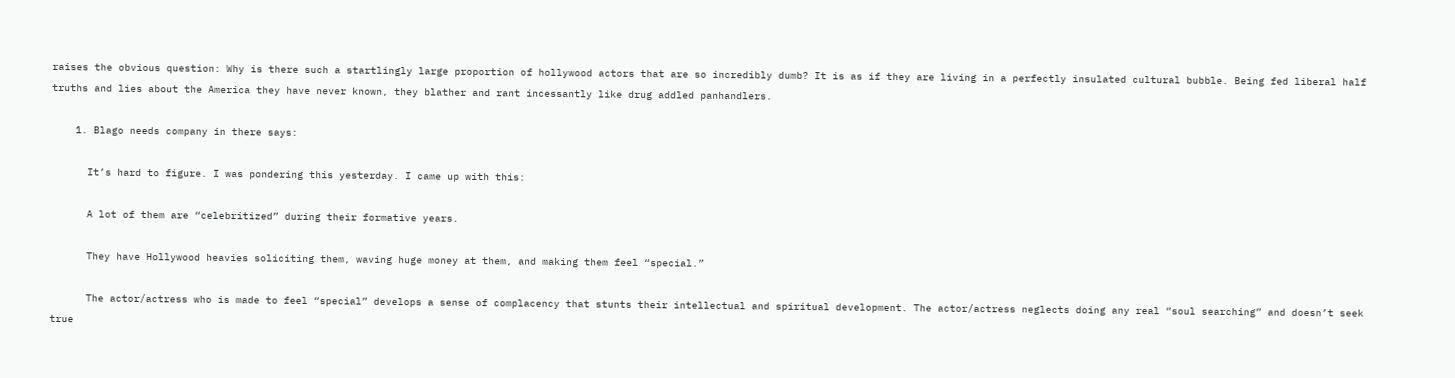raises the obvious question: Why is there such a startlingly large proportion of hollywood actors that are so incredibly dumb? It is as if they are living in a perfectly insulated cultural bubble. Being fed liberal half truths and lies about the America they have never known, they blather and rant incessantly like drug addled panhandlers.

    1. Blago needs company in there says:

      It’s hard to figure. I was pondering this yesterday. I came up with this:

      A lot of them are “celebritized” during their formative years.

      They have Hollywood heavies soliciting them, waving huge money at them, and making them feel “special.”

      The actor/actress who is made to feel “special” develops a sense of complacency that stunts their intellectual and spiritual development. The actor/actress neglects doing any real “soul searching” and doesn’t seek true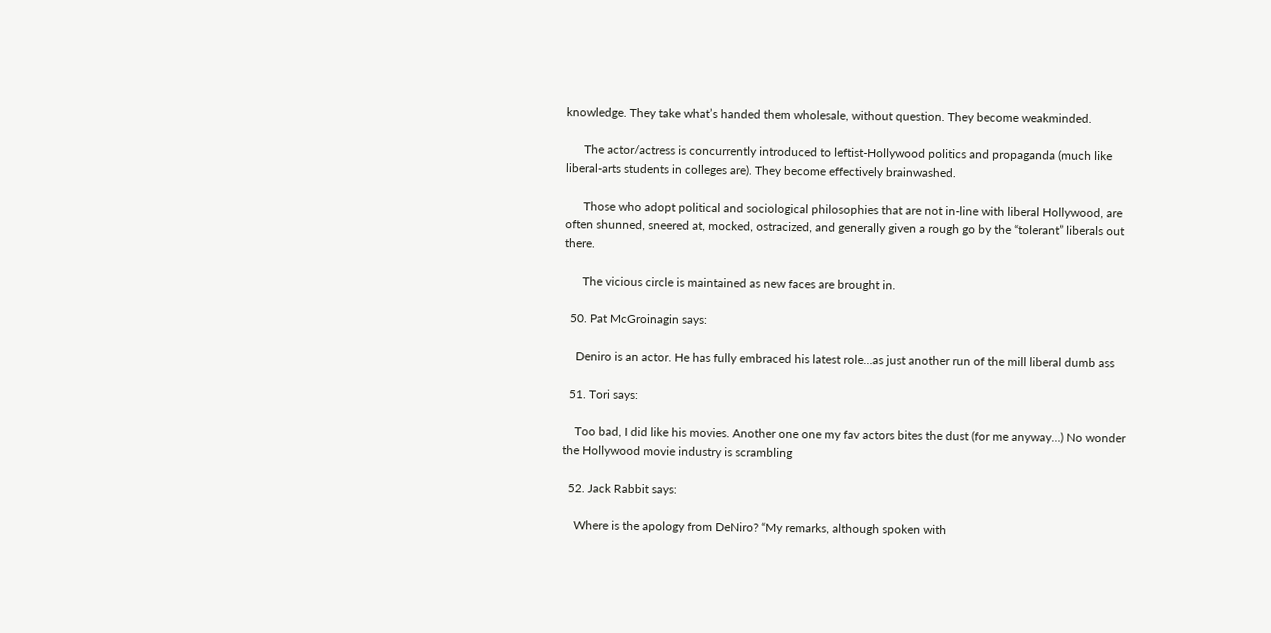knowledge. They take what’s handed them wholesale, without question. They become weakminded.

      The actor/actress is concurrently introduced to leftist-Hollywood politics and propaganda (much like liberal-arts students in colleges are). They become effectively brainwashed.

      Those who adopt political and sociological philosophies that are not in-line with liberal Hollywood, are often shunned, sneered at, mocked, ostracized, and generally given a rough go by the “tolerant” liberals out there.

      The vicious circle is maintained as new faces are brought in.

  50. Pat McGroinagin says:

    Deniro is an actor. He has fully embraced his latest role…as just another run of the mill liberal dumb ass

  51. Tori says:

    Too bad, I did like his movies. Another one one my fav actors bites the dust (for me anyway…) No wonder the Hollywood movie industry is scrambling

  52. Jack Rabbit says:

    Where is the apology from DeNiro? “My remarks, although spoken with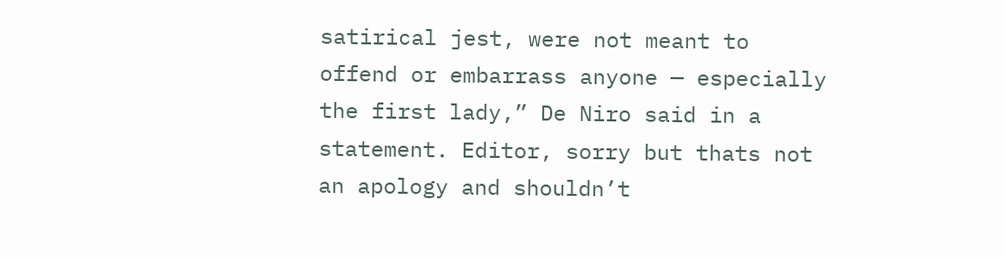satirical jest, were not meant to offend or embarrass anyone — especially the first lady,” De Niro said in a statement. Editor, sorry but thats not an apology and shouldn’t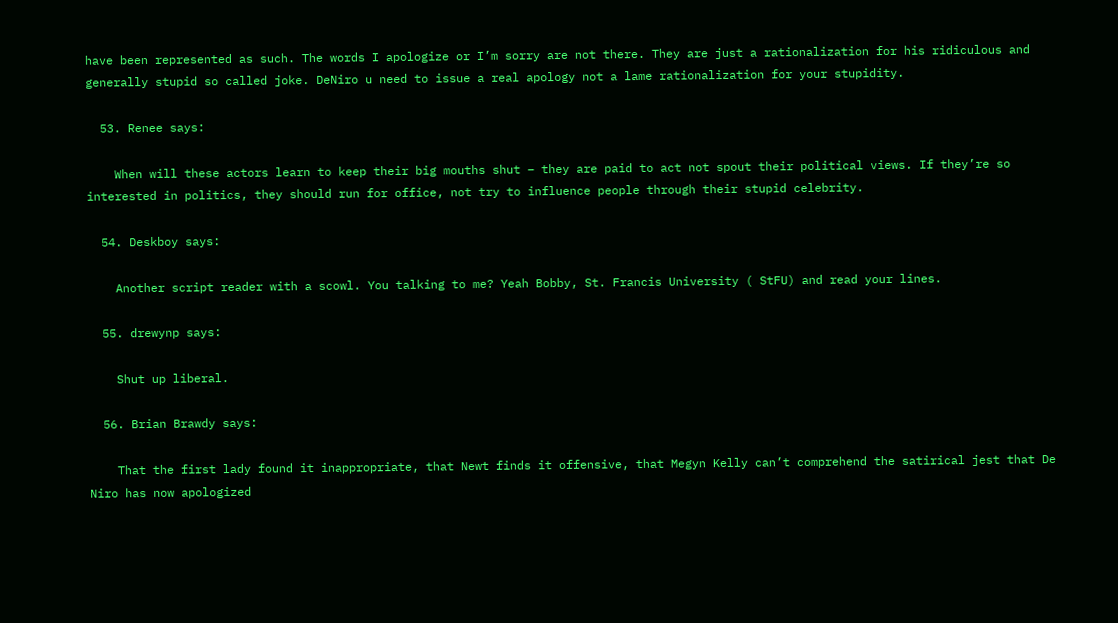have been represented as such. The words I apologize or I’m sorry are not there. They are just a rationalization for his ridiculous and generally stupid so called joke. DeNiro u need to issue a real apology not a lame rationalization for your stupidity.

  53. Renee says:

    When will these actors learn to keep their big mouths shut – they are paid to act not spout their political views. If they’re so interested in politics, they should run for office, not try to influence people through their stupid celebrity.

  54. Deskboy says:

    Another script reader with a scowl. You talking to me? Yeah Bobby, St. Francis University ( StFU) and read your lines.

  55. drewynp says:

    Shut up liberal.

  56. Brian Brawdy says:

    That the first lady found it inappropriate, that Newt finds it offensive, that Megyn Kelly can’t comprehend the satirical jest that De Niro has now apologized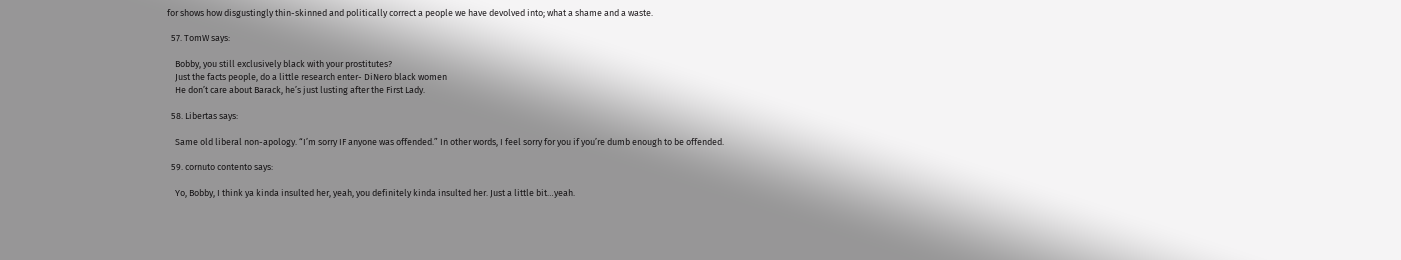for shows how disgustingly thin-skinned and politically correct a people we have devolved into; what a shame and a waste.

  57. TomW says:

    Bobby, you still exclusively black with your prostitutes?
    Just the facts people, do a little research enter- DiNero black women
    He don’t care about Barack, he’s just lusting after the First Lady.

  58. Libertas says:

    Same old liberal non-apology. “I’m sorry IF anyone was offended.” In other words, I feel sorry for you if you’re dumb enough to be offended.

  59. cornuto contento says:

    Yo, Bobby, I think ya kinda insulted her, yeah, you definitely kinda insulted her. Just a little bit…yeah.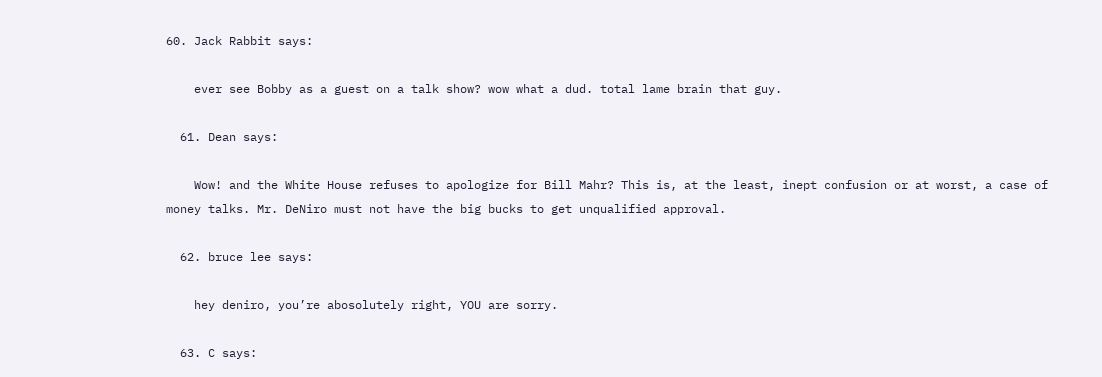60. Jack Rabbit says:

    ever see Bobby as a guest on a talk show? wow what a dud. total lame brain that guy.

  61. Dean says:

    Wow! and the White House refuses to apologize for Bill Mahr? This is, at the least, inept confusion or at worst, a case of money talks. Mr. DeNiro must not have the big bucks to get unqualified approval.

  62. bruce lee says:

    hey deniro, you’re abosolutely right, YOU are sorry.

  63. C says: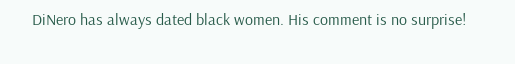DiNero has always dated black women. His comment is no surprise!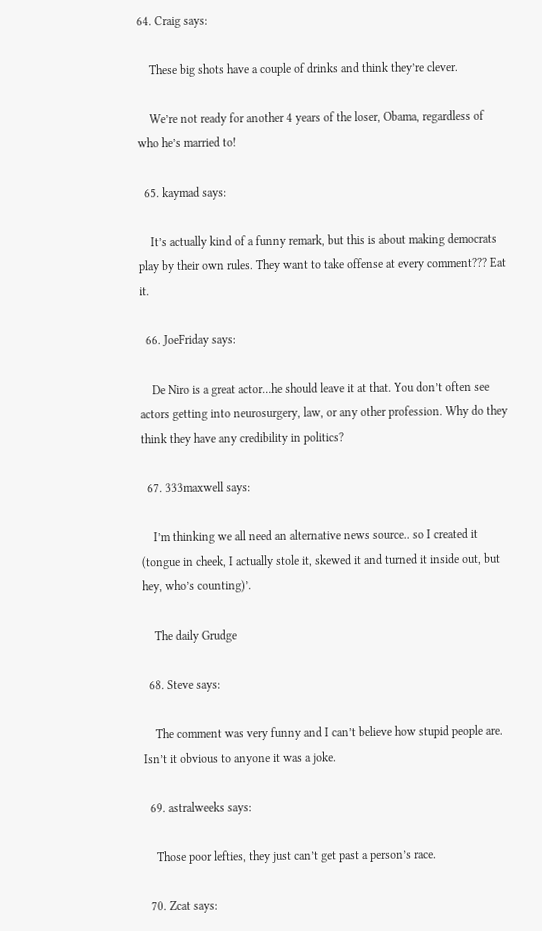64. Craig says:

    These big shots have a couple of drinks and think they’re clever.

    We’re not ready for another 4 years of the loser, Obama, regardless of who he’s married to!

  65. kaymad says:

    It’s actually kind of a funny remark, but this is about making democrats play by their own rules. They want to take offense at every comment??? Eat it.

  66. JoeFriday says:

    De Niro is a great actor…he should leave it at that. You don’t often see actors getting into neurosurgery, law, or any other profession. Why do they think they have any credibility in politics?

  67. 333maxwell says:

    I’m thinking we all need an alternative news source.. so I created it (tongue in cheek, I actually stole it, skewed it and turned it inside out, but hey, who’s counting)’.

    The daily Grudge

  68. Steve says:

    The comment was very funny and I can’t believe how stupid people are. Isn’t it obvious to anyone it was a joke.

  69. astralweeks says:

    Those poor lefties, they just can’t get past a person’s race.

  70. Zcat says: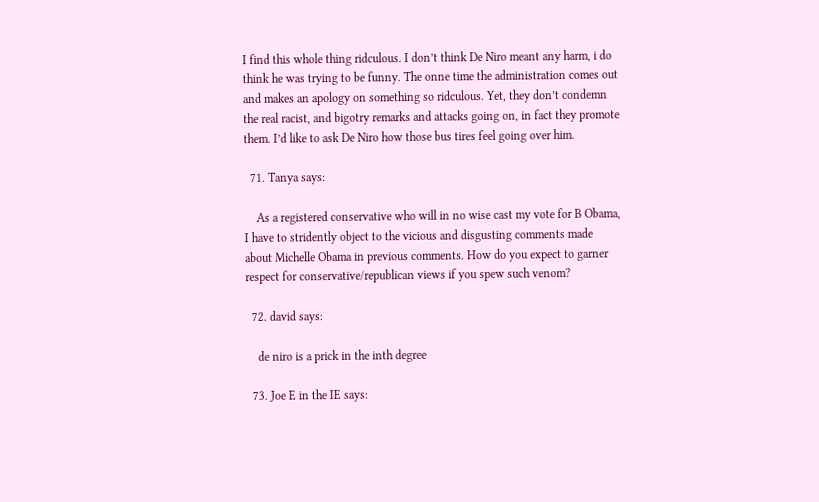I find this whole thing ridculous. I don’t think De Niro meant any harm, i do think he was trying to be funny. The onne time the administration comes out and makes an apology on something so ridculous. Yet, they don’t condemn the real racist, and bigotry remarks and attacks going on, in fact they promote them. I’d like to ask De Niro how those bus tires feel going over him.

  71. Tanya says:

    As a registered conservative who will in no wise cast my vote for B Obama, I have to stridently object to the vicious and disgusting comments made about Michelle Obama in previous comments. How do you expect to garner respect for conservative/republican views if you spew such venom?

  72. david says:

    de niro is a prick in the inth degree

  73. Joe E in the IE says: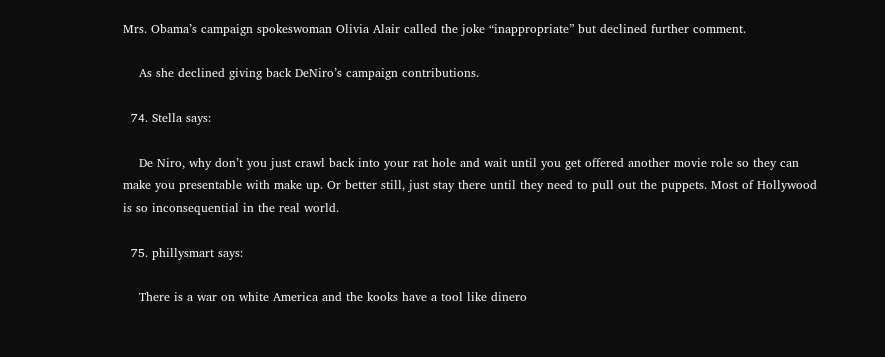Mrs. Obama’s campaign spokeswoman Olivia Alair called the joke “inappropriate” but declined further comment.

    As she declined giving back DeNiro’s campaign contributions.

  74. Stella says:

    De Niro, why don’t you just crawl back into your rat hole and wait until you get offered another movie role so they can make you presentable with make up. Or better still, just stay there until they need to pull out the puppets. Most of Hollywood is so inconsequential in the real world.

  75. phillysmart says:

    There is a war on white America and the kooks have a tool like dinero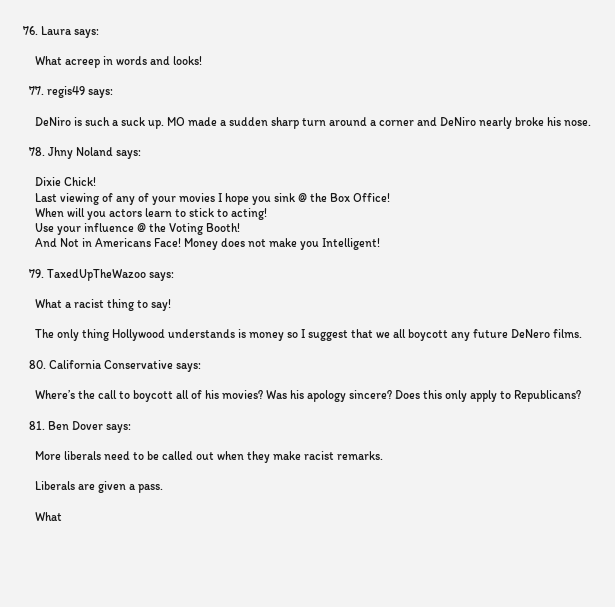76. Laura says:

    What acreep in words and looks!

  77. regis49 says:

    DeNiro is such a suck up. MO made a sudden sharp turn around a corner and DeNiro nearly broke his nose.

  78. Jhny Noland says:

    Dixie Chick!
    Last viewing of any of your movies I hope you sink @ the Box Office!
    When will you actors learn to stick to acting!
    Use your influence @ the Voting Booth!
    And Not in Americans Face! Money does not make you Intelligent!

  79. TaxedUpTheWazoo says:

    What a racist thing to say!

    The only thing Hollywood understands is money so I suggest that we all boycott any future DeNero films.

  80. California Conservative says:

    Where’s the call to boycott all of his movies? Was his apology sincere? Does this only apply to Republicans?

  81. Ben Dover says:

    More liberals need to be called out when they make racist remarks.

    Liberals are given a pass.

    What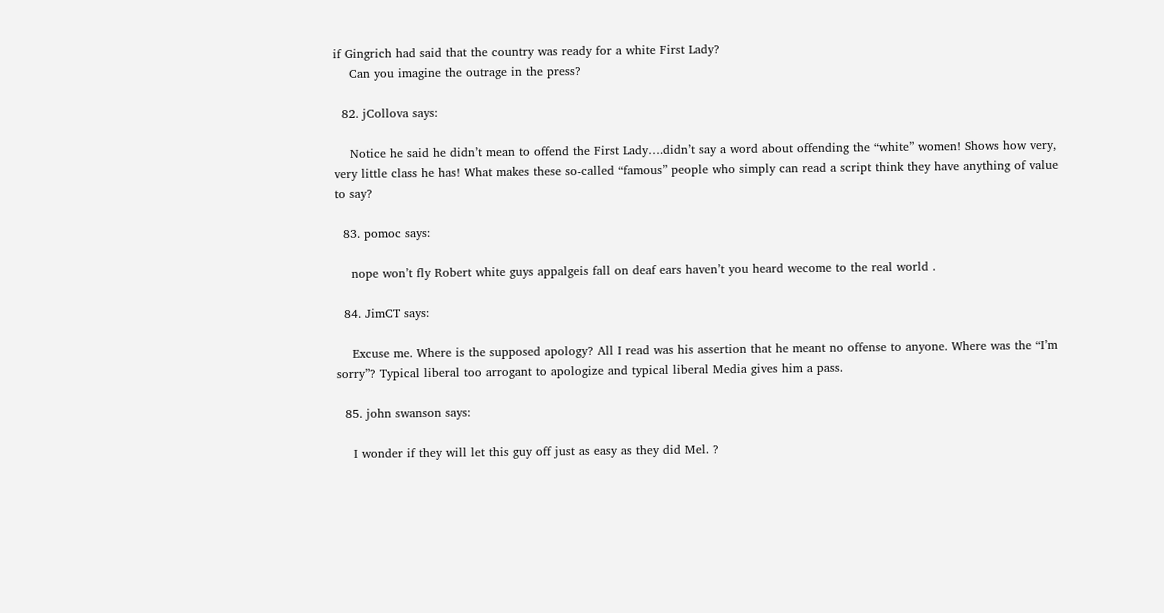if Gingrich had said that the country was ready for a white First Lady?
    Can you imagine the outrage in the press?

  82. jCollova says:

    Notice he said he didn’t mean to offend the First Lady….didn’t say a word about offending the “white” women! Shows how very, very little class he has! What makes these so-called “famous” people who simply can read a script think they have anything of value to say?

  83. pomoc says:

    nope won’t fly Robert white guys appalgeis fall on deaf ears haven’t you heard wecome to the real world .

  84. JimCT says:

    Excuse me. Where is the supposed apology? All I read was his assertion that he meant no offense to anyone. Where was the “I’m sorry”? Typical liberal too arrogant to apologize and typical liberal Media gives him a pass.

  85. john swanson says:

    I wonder if they will let this guy off just as easy as they did Mel. ?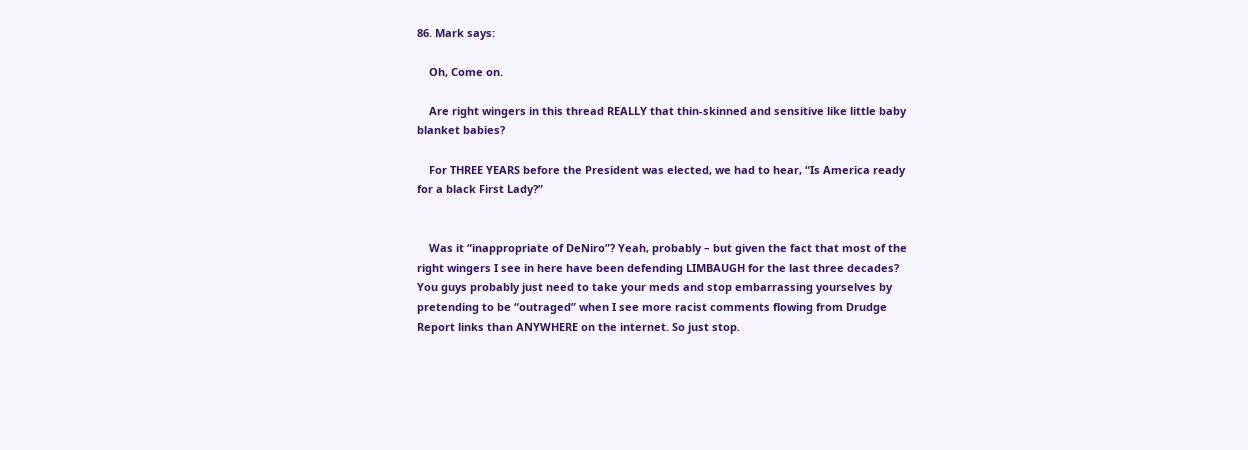86. Mark says:

    Oh, Come on.

    Are right wingers in this thread REALLY that thin-skinned and sensitive like little baby blanket babies?

    For THREE YEARS before the President was elected, we had to hear, “Is America ready for a black First Lady?”


    Was it “inappropriate of DeNiro”? Yeah, probably – but given the fact that most of the right wingers I see in here have been defending LIMBAUGH for the last three decades? You guys probably just need to take your meds and stop embarrassing yourselves by pretending to be “outraged” when I see more racist comments flowing from Drudge Report links than ANYWHERE on the internet. So just stop.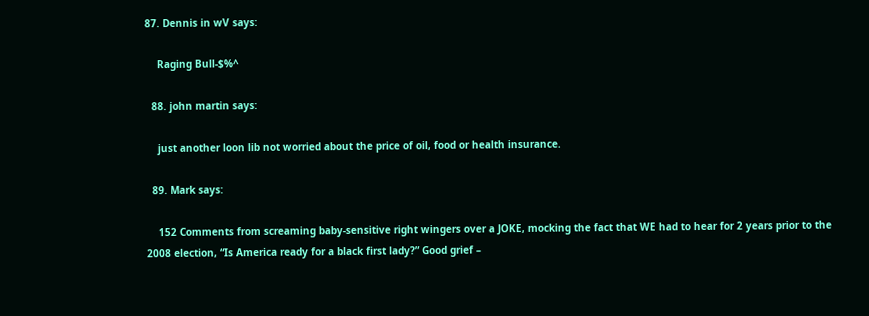87. Dennis in wV says:

    Raging Bull-$%^

  88. john martin says:

    just another loon lib not worried about the price of oil, food or health insurance.

  89. Mark says:

    152 Comments from screaming baby-sensitive right wingers over a JOKE, mocking the fact that WE had to hear for 2 years prior to the 2008 election, “Is America ready for a black first lady?” Good grief –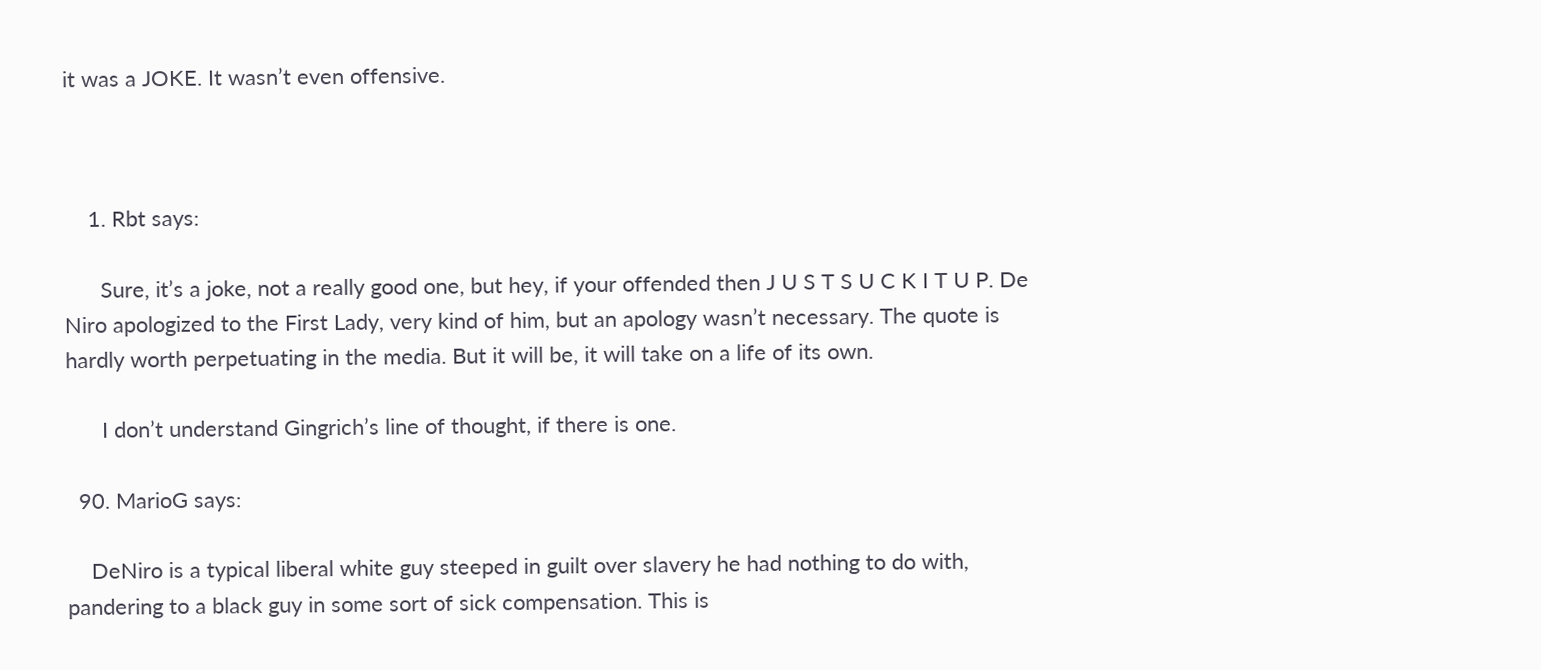it was a JOKE. It wasn’t even offensive.



    1. Rbt says:

      Sure, it’s a joke, not a really good one, but hey, if your offended then J U S T S U C K I T U P. De Niro apologized to the First Lady, very kind of him, but an apology wasn’t necessary. The quote is hardly worth perpetuating in the media. But it will be, it will take on a life of its own.

      I don’t understand Gingrich’s line of thought, if there is one.

  90. MarioG says:

    DeNiro is a typical liberal white guy steeped in guilt over slavery he had nothing to do with, pandering to a black guy in some sort of sick compensation. This is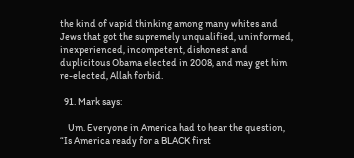the kind of vapid thinking among many whites and Jews that got the supremely unqualified, uninformed, inexperienced, incompetent, dishonest and duplicitous Obama elected in 2008, and may get him re-elected, Allah forbid.

  91. Mark says:

    Um. Everyone in America had to hear the question, “Is America ready for a BLACK first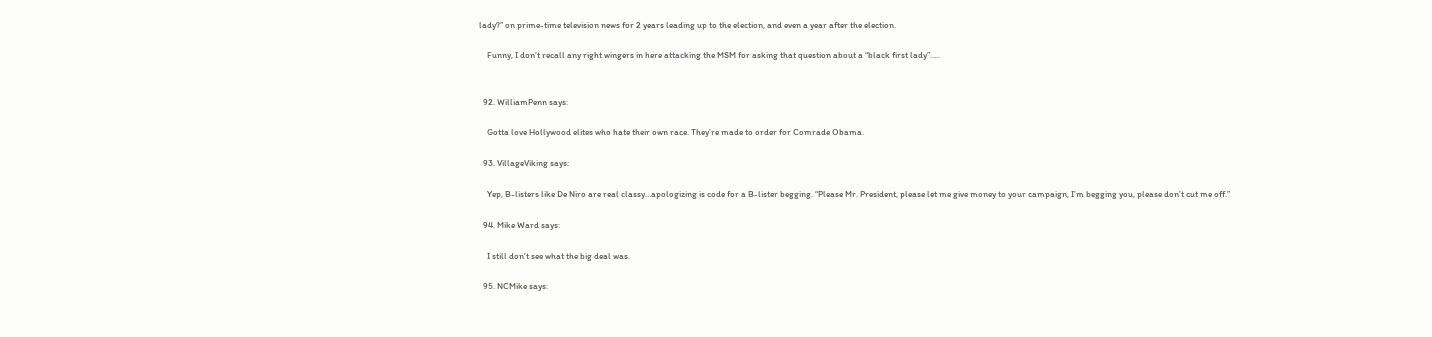lady?” on prime-time television news for 2 years leading up to the election, and even a year after the election.

    Funny, I don’t recall any right wingers in here attacking the MSM for asking that question about a “black first lady”…..


  92. WilliamPenn says:

    Gotta love Hollywood elites who hate their own race. They’re made to order for Comrade Obama.

  93. VillageViking says:

    Yep, B-listers like De Niro are real classy…apologizing is code for a B-lister begging. “Please Mr. President, please let me give money to your campaign, I’m begging you, please don’t cut me off.”

  94. Mike Ward says:

    I still don’t see what the big deal was.

  95. NCMike says: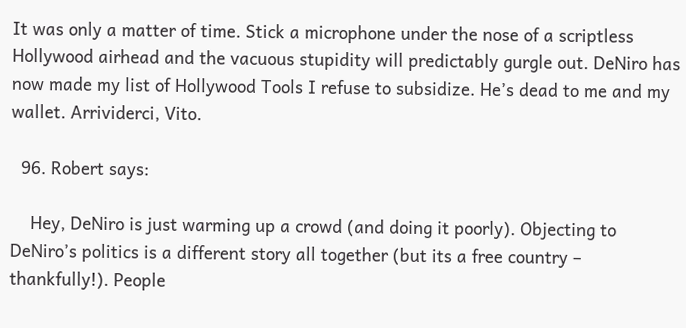It was only a matter of time. Stick a microphone under the nose of a scriptless Hollywood airhead and the vacuous stupidity will predictably gurgle out. DeNiro has now made my list of Hollywood Tools I refuse to subsidize. He’s dead to me and my wallet. Arrividerci, Vito.

  96. Robert says:

    Hey, DeNiro is just warming up a crowd (and doing it poorly). Objecting to DeNiro’s politics is a different story all together (but its a free country – thankfully!). People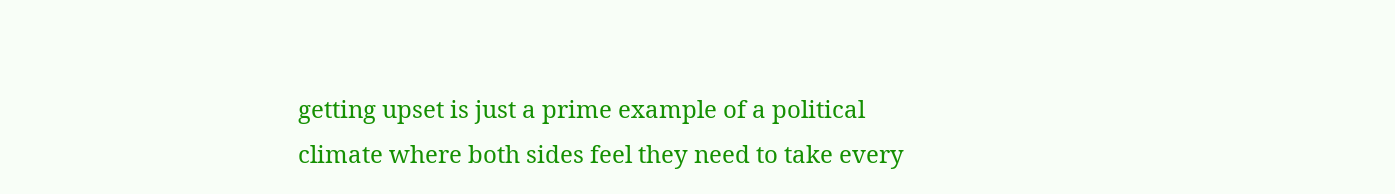getting upset is just a prime example of a political climate where both sides feel they need to take every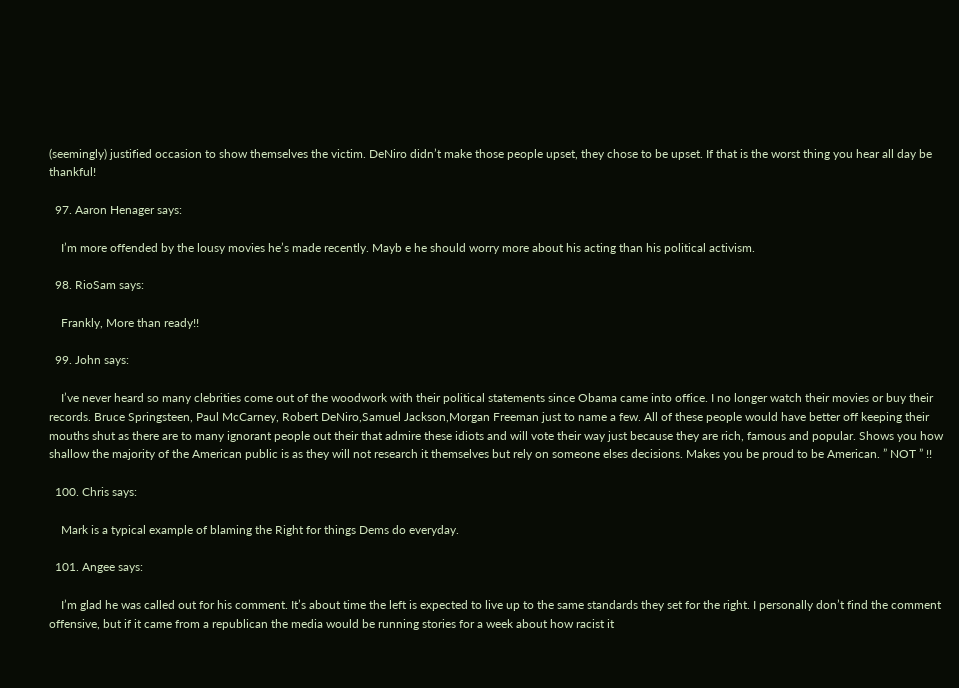(seemingly) justified occasion to show themselves the victim. DeNiro didn’t make those people upset, they chose to be upset. If that is the worst thing you hear all day be thankful!

  97. Aaron Henager says:

    I’m more offended by the lousy movies he’s made recently. Mayb e he should worry more about his acting than his political activism.

  98. RioSam says:

    Frankly, More than ready!!

  99. John says:

    I’ve never heard so many clebrities come out of the woodwork with their political statements since Obama came into office. I no longer watch their movies or buy their records. Bruce Springsteen, Paul McCarney, Robert DeNiro,Samuel Jackson,Morgan Freeman just to name a few. All of these people would have better off keeping their mouths shut as there are to many ignorant people out their that admire these idiots and will vote their way just because they are rich, famous and popular. Shows you how shallow the majority of the American public is as they will not research it themselves but rely on someone elses decisions. Makes you be proud to be American. ” NOT ” !!

  100. Chris says:

    Mark is a typical example of blaming the Right for things Dems do everyday.

  101. Angee says:

    I’m glad he was called out for his comment. It’s about time the left is expected to live up to the same standards they set for the right. I personally don’t find the comment offensive, but if it came from a republican the media would be running stories for a week about how racist it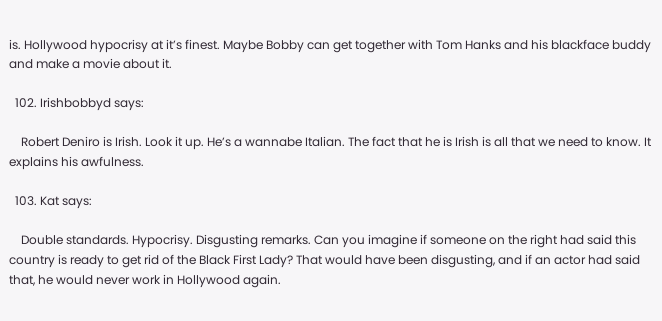is. Hollywood hypocrisy at it’s finest. Maybe Bobby can get together with Tom Hanks and his blackface buddy and make a movie about it.

  102. Irishbobbyd says:

    Robert Deniro is Irish. Look it up. He’s a wannabe Italian. The fact that he is Irish is all that we need to know. It explains his awfulness.

  103. Kat says:

    Double standards. Hypocrisy. Disgusting remarks. Can you imagine if someone on the right had said this country is ready to get rid of the Black First Lady? That would have been disgusting, and if an actor had said that, he would never work in Hollywood again.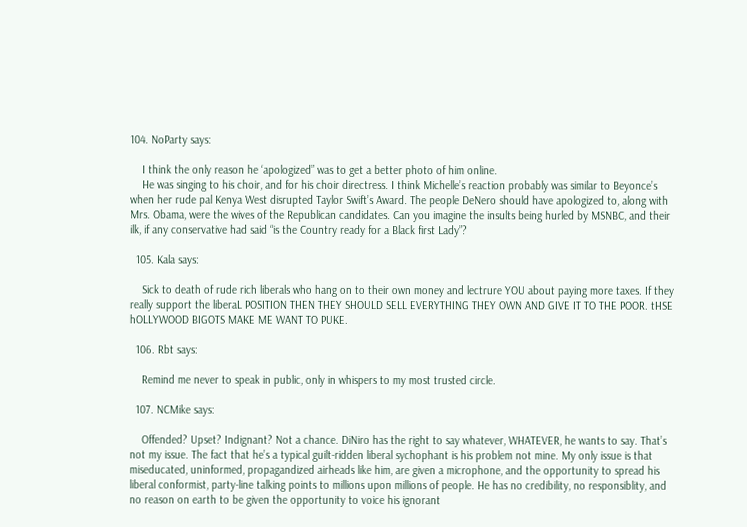104. NoParty says:

    I think the only reason he ‘apologized” was to get a better photo of him online.
    He was singing to his choir, and for his choir directress. I think Michelle’s reaction probably was similar to Beyonce’s when her rude pal Kenya West disrupted Taylor Swift’s Award. The people DeNero should have apologized to, along with Mrs. Obama, were the wives of the Republican candidates. Can you imagine the insults being hurled by MSNBC, and their ilk, if any conservative had said “is the Country ready for a Black first Lady”?

  105. Kala says:

    Sick to death of rude rich liberals who hang on to their own money and lectrure YOU about paying more taxes. If they really support the liberaL POSITION THEN THEY SHOULD SELL EVERYTHING THEY OWN AND GIVE IT TO THE POOR. tHSE hOLLYWOOD BIGOTS MAKE ME WANT TO PUKE.

  106. Rbt says:

    Remind me never to speak in public, only in whispers to my most trusted circle.

  107. NCMike says:

    Offended? Upset? Indignant? Not a chance. DiNiro has the right to say whatever, WHATEVER, he wants to say. That’s not my issue. The fact that he’s a typical guilt-ridden liberal sychophant is his problem not mine. My only issue is that miseducated, uninformed, propagandized airheads like him, are given a microphone, and the opportunity to spread his liberal conformist, party-line talking points to millions upon millions of people. He has no credibility, no responsiblity, and no reason on earth to be given the opportunity to voice his ignorant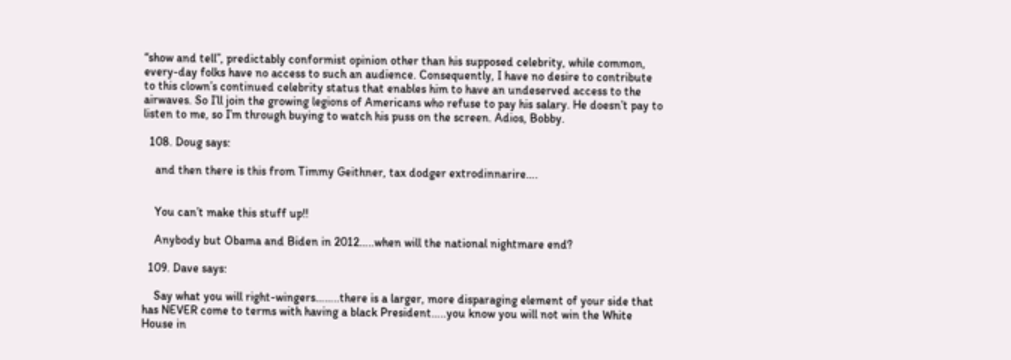“show and tell”, predictably conformist opinion other than his supposed celebrity, while common, every-day folks have no access to such an audience. Consequently, I have no desire to contribute to this clown’s continued celebrity status that enables him to have an undeserved access to the airwaves. So I’ll join the growing legions of Americans who refuse to pay his salary. He doesn’t pay to listen to me, so I’m through buying to watch his puss on the screen. Adios, Bobby.

  108. Doug says:

    and then there is this from Timmy Geithner, tax dodger extrodinnarire….


    You can’t make this stuff up!!

    Anybody but Obama and Biden in 2012…..when will the national nightmare end?

  109. Dave says:

    Say what you will right-wingers……..there is a larger, more disparaging element of your side that has NEVER come to terms with having a black President…..you know you will not win the White House in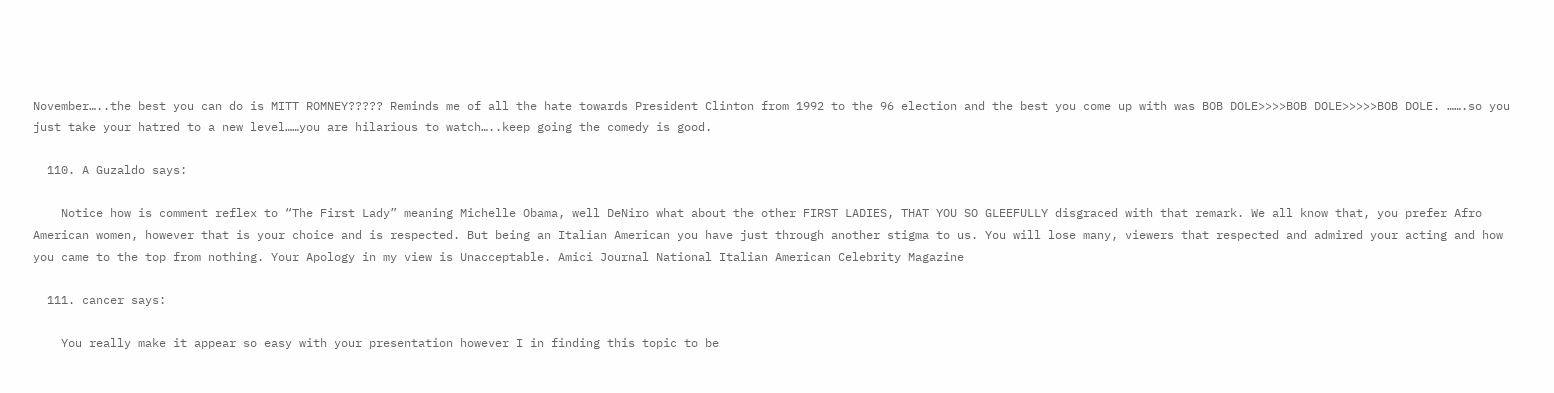November…..the best you can do is MITT ROMNEY????? Reminds me of all the hate towards President Clinton from 1992 to the 96 election and the best you come up with was BOB DOLE>>>>BOB DOLE>>>>>BOB DOLE. …….so you just take your hatred to a new level……you are hilarious to watch…..keep going the comedy is good.

  110. A Guzaldo says:

    Notice how is comment reflex to “The First Lady” meaning Michelle Obama, well DeNiro what about the other FIRST LADIES, THAT YOU SO GLEEFULLY disgraced with that remark. We all know that, you prefer Afro American women, however that is your choice and is respected. But being an Italian American you have just through another stigma to us. You will lose many, viewers that respected and admired your acting and how you came to the top from nothing. Your Apology in my view is Unacceptable. Amici Journal National Italian American Celebrity Magazine

  111. cancer says:

    You really make it appear so easy with your presentation however I in finding this topic to be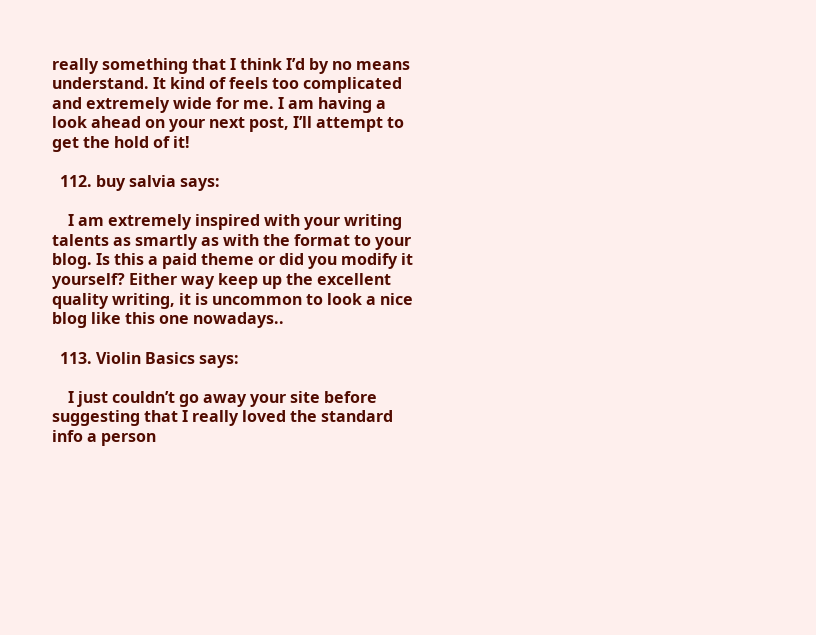really something that I think I’d by no means understand. It kind of feels too complicated and extremely wide for me. I am having a look ahead on your next post, I’ll attempt to get the hold of it!

  112. buy salvia says:

    I am extremely inspired with your writing talents as smartly as with the format to your blog. Is this a paid theme or did you modify it yourself? Either way keep up the excellent quality writing, it is uncommon to look a nice blog like this one nowadays..

  113. Violin Basics says:

    I just couldn’t go away your site before suggesting that I really loved the standard info a person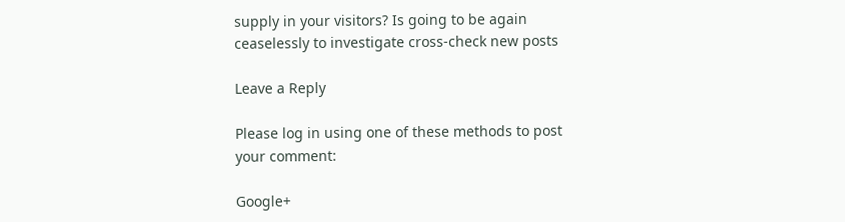supply in your visitors? Is going to be again ceaselessly to investigate cross-check new posts

Leave a Reply

Please log in using one of these methods to post your comment:

Google+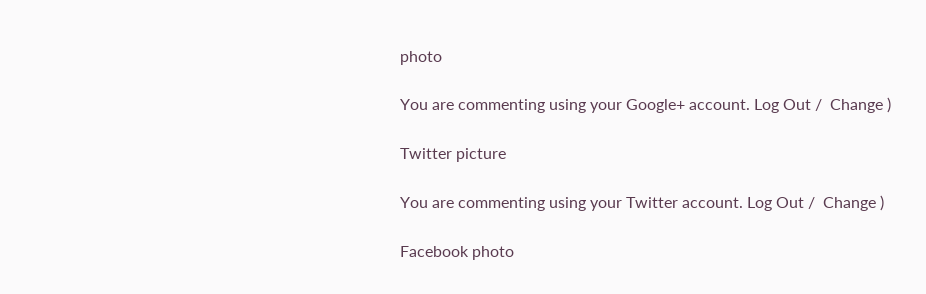photo

You are commenting using your Google+ account. Log Out /  Change )

Twitter picture

You are commenting using your Twitter account. Log Out /  Change )

Facebook photo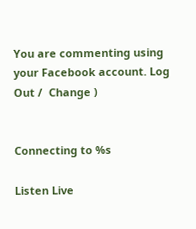You are commenting using your Facebook account. Log Out /  Change )


Connecting to %s

Listen Live